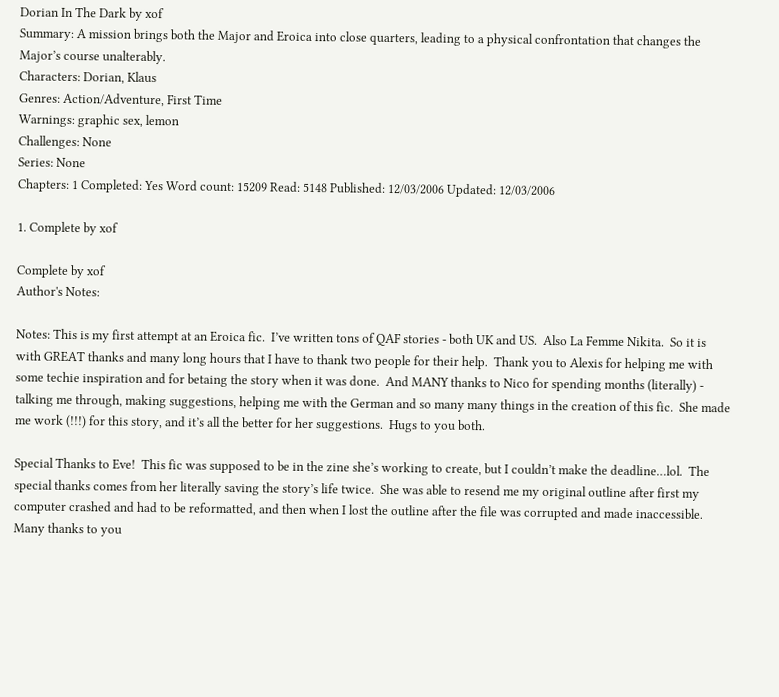Dorian In The Dark by xof
Summary: A mission brings both the Major and Eroica into close quarters, leading to a physical confrontation that changes the Major’s course unalterably.
Characters: Dorian, Klaus
Genres: Action/Adventure, First Time
Warnings: graphic sex, lemon
Challenges: None
Series: None
Chapters: 1 Completed: Yes Word count: 15209 Read: 5148 Published: 12/03/2006 Updated: 12/03/2006

1. Complete by xof

Complete by xof
Author's Notes:

Notes: This is my first attempt at an Eroica fic.  I’ve written tons of QAF stories - both UK and US.  Also La Femme Nikita.  So it is with GREAT thanks and many long hours that I have to thank two people for their help.  Thank you to Alexis for helping me with some techie inspiration and for betaing the story when it was done.  And MANY thanks to Nico for spending months (literally) - talking me through, making suggestions, helping me with the German and so many many things in the creation of this fic.  She made me work (!!!) for this story, and it’s all the better for her suggestions.  Hugs to you both.

Special Thanks to Eve!  This fic was supposed to be in the zine she’s working to create, but I couldn’t make the deadline…lol.  The special thanks comes from her literally saving the story’s life twice.  She was able to resend me my original outline after first my computer crashed and had to be reformatted, and then when I lost the outline after the file was corrupted and made inaccessible.  Many thanks to you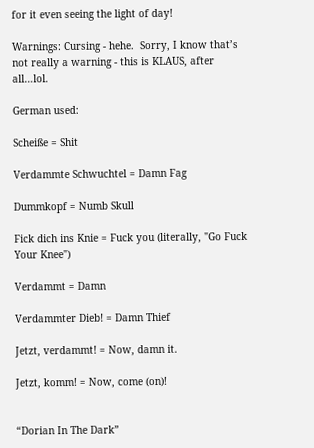for it even seeing the light of day!

Warnings: Cursing - hehe.  Sorry, I know that’s not really a warning - this is KLAUS, after all…lol.

German used:

Scheiße = Shit

Verdammte Schwuchtel = Damn Fag

Dummkopf = Numb Skull

Fick dich ins Knie = Fuck you (literally, "Go Fuck Your Knee")

Verdammt = Damn

Verdammter Dieb! = Damn Thief

Jetzt, verdammt! = Now, damn it.

Jetzt, komm! = Now, come (on)!


“Dorian In The Dark”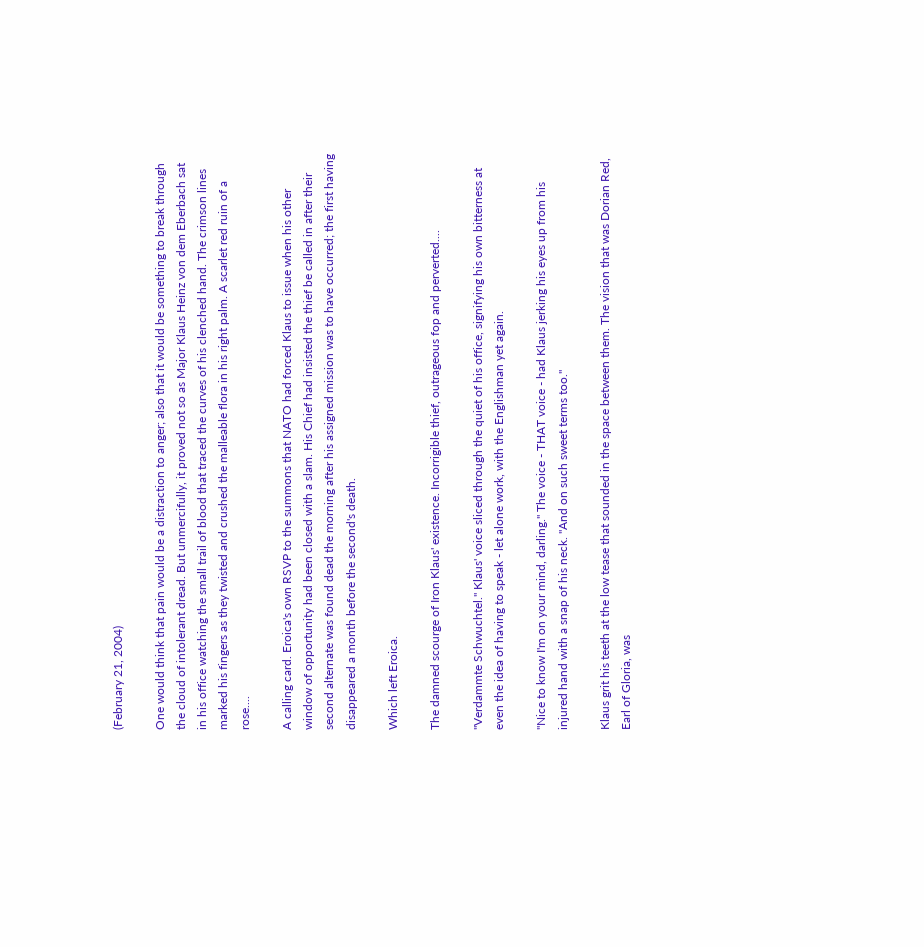(February 21, 2004)

One would think that pain would be a distraction to anger; also that it would be something to break through the cloud of intolerant dread. But unmercifully, it proved not so as Major Klaus Heinz von dem Eberbach sat in his office watching the small trail of blood that traced the curves of his clenched hand. The crimson lines marked his fingers as they twisted and crushed the malleable flora in his right palm. A scarlet red ruin of a rose....

A calling card. Eroica's own RSVP to the summons that NATO had forced Klaus to issue when his other window of opportunity had been closed with a slam. His Chief had insisted the thief be called in after their second alternate was found dead the morning after his assigned mission was to have occurred; the first having disappeared a month before the second's death.

Which left Eroica.

The damned scourge of Iron Klaus' existence. Incorrigible thief, outrageous fop and perverted....

"Verdammte Schwuchtel." Klaus' voice sliced through the quiet of his office, signifying his own bitterness at even the idea of having to speak - let alone work, with the Englishman yet again.

"Nice to know I'm on your mind, darling." The voice - THAT voice - had Klaus jerking his eyes up from his injured hand with a snap of his neck. "And on such sweet terms too."

Klaus grit his teeth at the low tease that sounded in the space between them. The vision that was Dorian Red, Earl of Gloria, was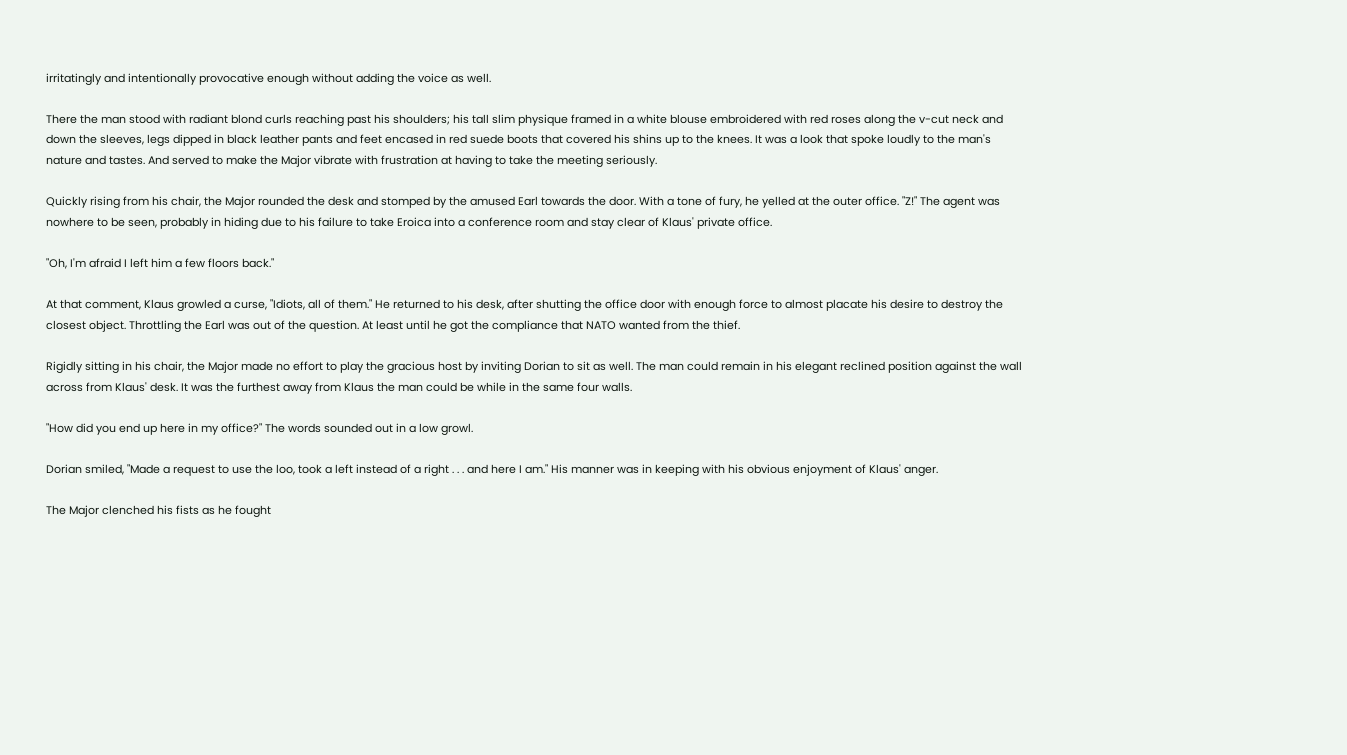irritatingly and intentionally provocative enough without adding the voice as well.

There the man stood with radiant blond curls reaching past his shoulders; his tall slim physique framed in a white blouse embroidered with red roses along the v-cut neck and down the sleeves, legs dipped in black leather pants and feet encased in red suede boots that covered his shins up to the knees. It was a look that spoke loudly to the man's nature and tastes. And served to make the Major vibrate with frustration at having to take the meeting seriously.

Quickly rising from his chair, the Major rounded the desk and stomped by the amused Earl towards the door. With a tone of fury, he yelled at the outer office. "Z!" The agent was nowhere to be seen, probably in hiding due to his failure to take Eroica into a conference room and stay clear of Klaus' private office.

"Oh, I'm afraid I left him a few floors back."

At that comment, Klaus growled a curse, "Idiots, all of them." He returned to his desk, after shutting the office door with enough force to almost placate his desire to destroy the closest object. Throttling the Earl was out of the question. At least until he got the compliance that NATO wanted from the thief.

Rigidly sitting in his chair, the Major made no effort to play the gracious host by inviting Dorian to sit as well. The man could remain in his elegant reclined position against the wall across from Klaus' desk. It was the furthest away from Klaus the man could be while in the same four walls.

"How did you end up here in my office?" The words sounded out in a low growl.

Dorian smiled, "Made a request to use the loo, took a left instead of a right . . . and here I am." His manner was in keeping with his obvious enjoyment of Klaus' anger.

The Major clenched his fists as he fought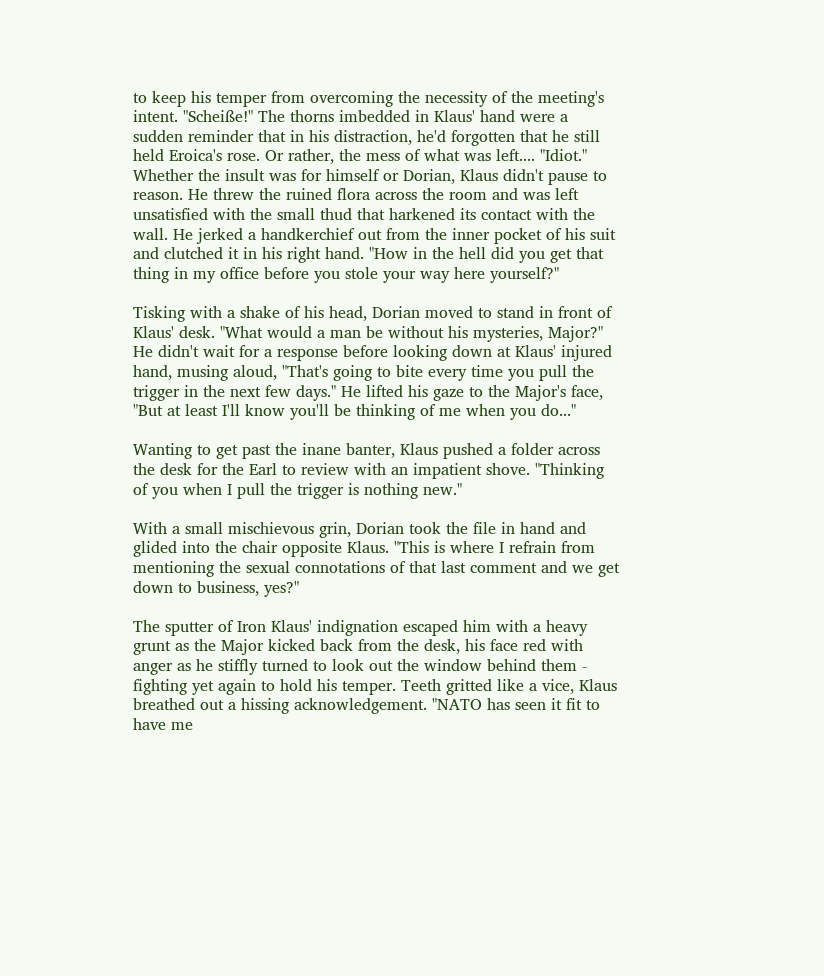to keep his temper from overcoming the necessity of the meeting's intent. "Scheiße!" The thorns imbedded in Klaus' hand were a sudden reminder that in his distraction, he'd forgotten that he still held Eroica's rose. Or rather, the mess of what was left.... "Idiot." Whether the insult was for himself or Dorian, Klaus didn't pause to reason. He threw the ruined flora across the room and was left unsatisfied with the small thud that harkened its contact with the wall. He jerked a handkerchief out from the inner pocket of his suit and clutched it in his right hand. "How in the hell did you get that thing in my office before you stole your way here yourself?"

Tisking with a shake of his head, Dorian moved to stand in front of Klaus' desk. "What would a man be without his mysteries, Major?" He didn't wait for a response before looking down at Klaus' injured hand, musing aloud, "That's going to bite every time you pull the trigger in the next few days." He lifted his gaze to the Major's face, "But at least I'll know you'll be thinking of me when you do..."

Wanting to get past the inane banter, Klaus pushed a folder across the desk for the Earl to review with an impatient shove. "Thinking of you when I pull the trigger is nothing new."

With a small mischievous grin, Dorian took the file in hand and glided into the chair opposite Klaus. "This is where I refrain from mentioning the sexual connotations of that last comment and we get down to business, yes?"

The sputter of Iron Klaus' indignation escaped him with a heavy grunt as the Major kicked back from the desk, his face red with anger as he stiffly turned to look out the window behind them - fighting yet again to hold his temper. Teeth gritted like a vice, Klaus breathed out a hissing acknowledgement. "NATO has seen it fit to have me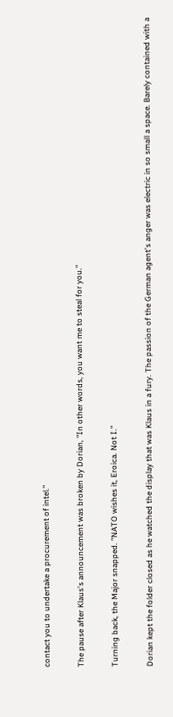contact you to undertake a procurement of intel."

The pause after Klaus's announcement was broken by Dorian, "In other words, you want me to steal for you."

Turning back, the Major snapped. "NATO wishes it, Eroica. Not I."

Dorian kept the folder closed as he watched the display that was Klaus in a fury. The passion of the German agent's anger was electric in so small a space. Barely contained with a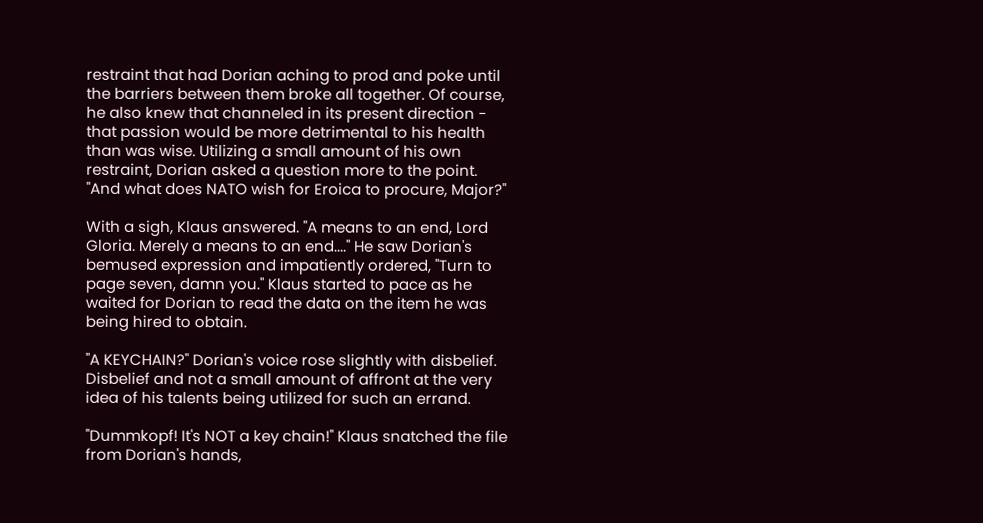restraint that had Dorian aching to prod and poke until the barriers between them broke all together. Of course, he also knew that channeled in its present direction - that passion would be more detrimental to his health than was wise. Utilizing a small amount of his own restraint, Dorian asked a question more to the point. "And what does NATO wish for Eroica to procure, Major?"

With a sigh, Klaus answered. "A means to an end, Lord Gloria. Merely a means to an end...." He saw Dorian's bemused expression and impatiently ordered, "Turn to page seven, damn you." Klaus started to pace as he waited for Dorian to read the data on the item he was being hired to obtain.

"A KEYCHAIN?" Dorian's voice rose slightly with disbelief. Disbelief and not a small amount of affront at the very idea of his talents being utilized for such an errand.

"Dummkopf! It's NOT a key chain!" Klaus snatched the file from Dorian's hands,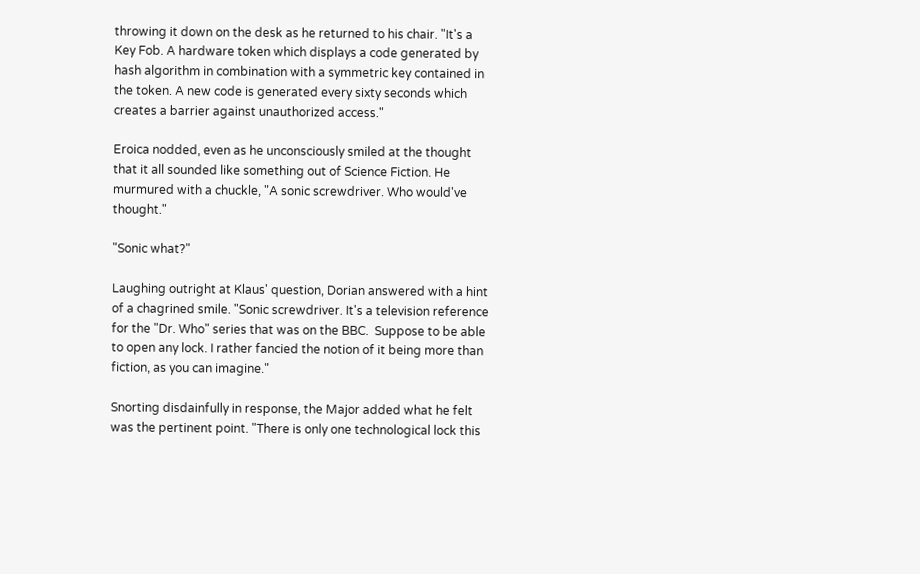throwing it down on the desk as he returned to his chair. "It's a Key Fob. A hardware token which displays a code generated by hash algorithm in combination with a symmetric key contained in the token. A new code is generated every sixty seconds which creates a barrier against unauthorized access."

Eroica nodded, even as he unconsciously smiled at the thought that it all sounded like something out of Science Fiction. He murmured with a chuckle, "A sonic screwdriver. Who would've thought."

"Sonic what?"

Laughing outright at Klaus' question, Dorian answered with a hint of a chagrined smile. "Sonic screwdriver. It's a television reference for the "Dr. Who" series that was on the BBC.  Suppose to be able to open any lock. I rather fancied the notion of it being more than fiction, as you can imagine."

Snorting disdainfully in response, the Major added what he felt was the pertinent point. "There is only one technological lock this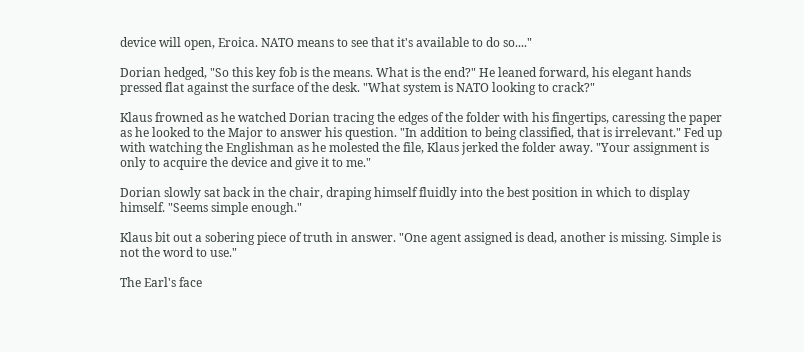device will open, Eroica. NATO means to see that it's available to do so...."

Dorian hedged, "So this key fob is the means. What is the end?" He leaned forward, his elegant hands pressed flat against the surface of the desk. "What system is NATO looking to crack?"

Klaus frowned as he watched Dorian tracing the edges of the folder with his fingertips, caressing the paper as he looked to the Major to answer his question. "In addition to being classified, that is irrelevant." Fed up with watching the Englishman as he molested the file, Klaus jerked the folder away. "Your assignment is only to acquire the device and give it to me."

Dorian slowly sat back in the chair, draping himself fluidly into the best position in which to display himself. "Seems simple enough."

Klaus bit out a sobering piece of truth in answer. "One agent assigned is dead, another is missing. Simple is not the word to use."

The Earl's face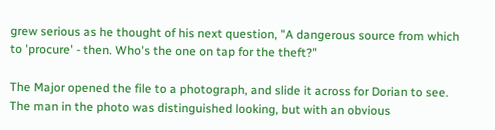grew serious as he thought of his next question, "A dangerous source from which to 'procure' - then. Who's the one on tap for the theft?"

The Major opened the file to a photograph, and slide it across for Dorian to see. The man in the photo was distinguished looking, but with an obvious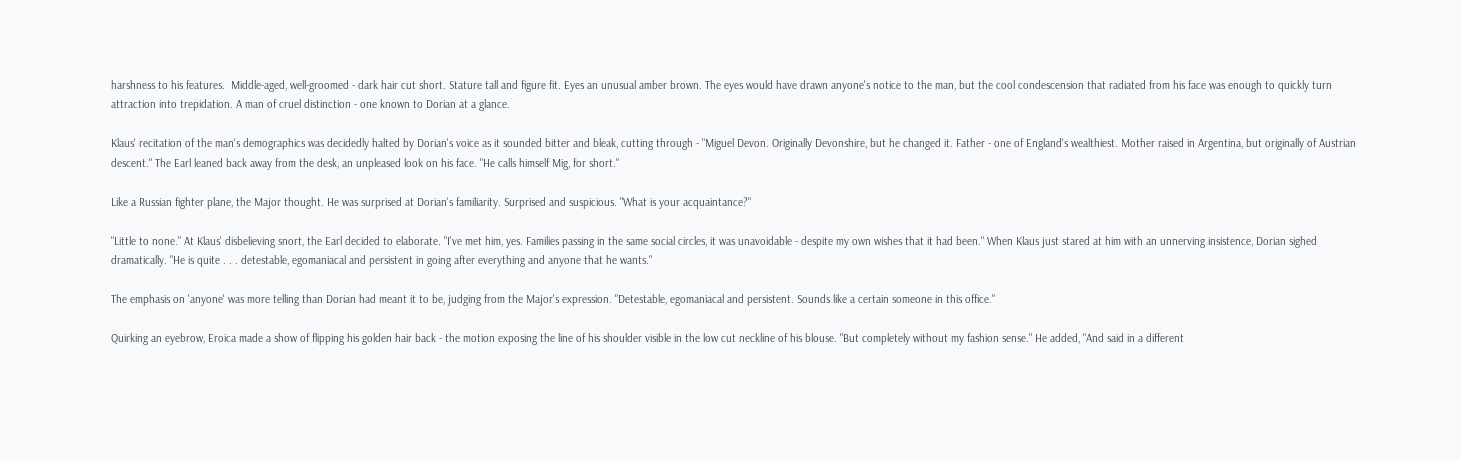harshness to his features.  Middle-aged, well-groomed - dark hair cut short. Stature tall and figure fit. Eyes an unusual amber brown. The eyes would have drawn anyone's notice to the man, but the cool condescension that radiated from his face was enough to quickly turn attraction into trepidation. A man of cruel distinction - one known to Dorian at a glance.

Klaus' recitation of the man's demographics was decidedly halted by Dorian's voice as it sounded bitter and bleak, cutting through - "Miguel Devon. Originally Devonshire, but he changed it. Father - one of England's wealthiest. Mother raised in Argentina, but originally of Austrian descent." The Earl leaned back away from the desk, an unpleased look on his face. "He calls himself Mig, for short."

Like a Russian fighter plane, the Major thought. He was surprised at Dorian's familiarity. Surprised and suspicious. "What is your acquaintance?"

"Little to none." At Klaus' disbelieving snort, the Earl decided to elaborate. "I've met him, yes. Families passing in the same social circles, it was unavoidable - despite my own wishes that it had been." When Klaus just stared at him with an unnerving insistence, Dorian sighed dramatically. "He is quite . . . detestable, egomaniacal and persistent in going after everything and anyone that he wants."

The emphasis on 'anyone' was more telling than Dorian had meant it to be, judging from the Major's expression. "Detestable, egomaniacal and persistent. Sounds like a certain someone in this office."

Quirking an eyebrow, Eroica made a show of flipping his golden hair back - the motion exposing the line of his shoulder visible in the low cut neckline of his blouse. "But completely without my fashion sense." He added, "And said in a different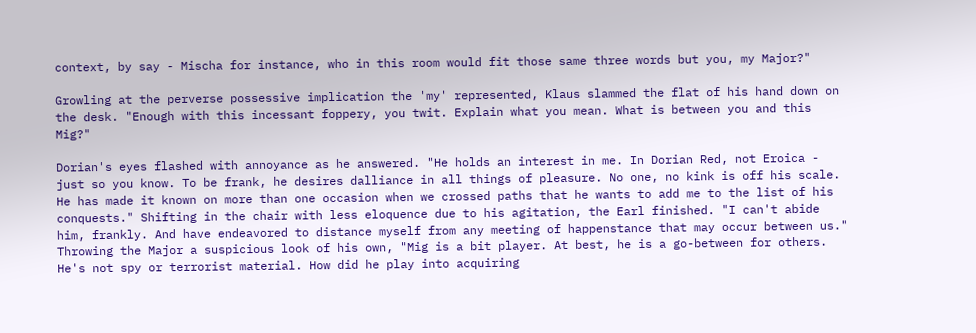context, by say - Mischa for instance, who in this room would fit those same three words but you, my Major?"

Growling at the perverse possessive implication the 'my' represented, Klaus slammed the flat of his hand down on the desk. "Enough with this incessant foppery, you twit. Explain what you mean. What is between you and this Mig?"

Dorian's eyes flashed with annoyance as he answered. "He holds an interest in me. In Dorian Red, not Eroica - just so you know. To be frank, he desires dalliance in all things of pleasure. No one, no kink is off his scale. He has made it known on more than one occasion when we crossed paths that he wants to add me to the list of his conquests." Shifting in the chair with less eloquence due to his agitation, the Earl finished. "I can't abide him, frankly. And have endeavored to distance myself from any meeting of happenstance that may occur between us." Throwing the Major a suspicious look of his own, "Mig is a bit player. At best, he is a go-between for others. He's not spy or terrorist material. How did he play into acquiring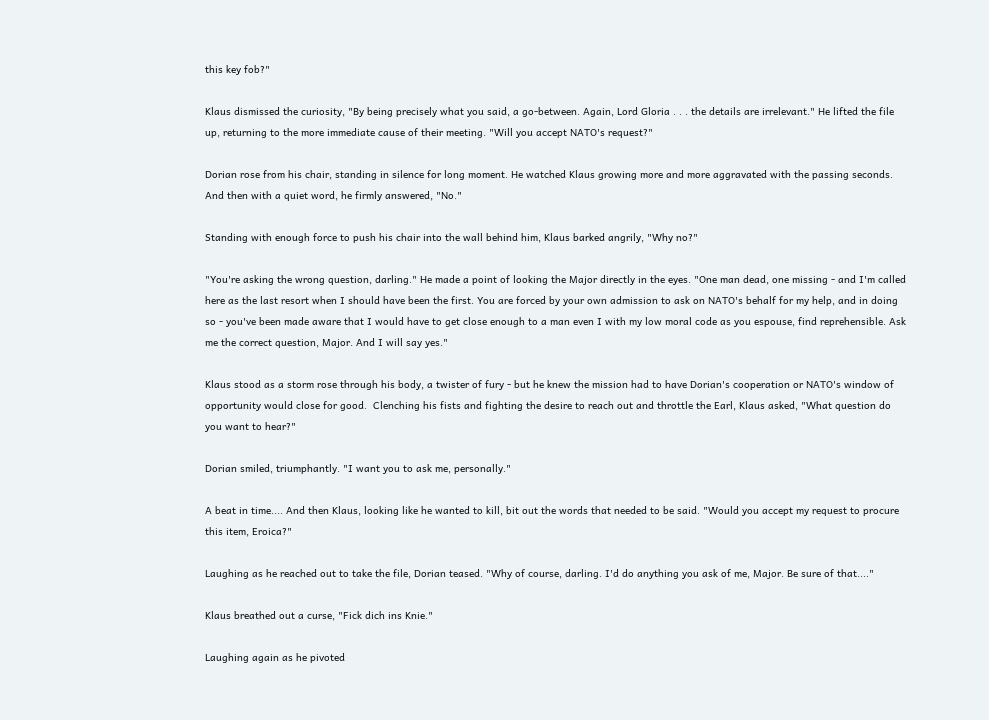this key fob?"

Klaus dismissed the curiosity, "By being precisely what you said, a go-between. Again, Lord Gloria . . . the details are irrelevant." He lifted the file up, returning to the more immediate cause of their meeting. "Will you accept NATO's request?"

Dorian rose from his chair, standing in silence for long moment. He watched Klaus growing more and more aggravated with the passing seconds. And then with a quiet word, he firmly answered, "No."

Standing with enough force to push his chair into the wall behind him, Klaus barked angrily, "Why no?"

"You're asking the wrong question, darling." He made a point of looking the Major directly in the eyes. "One man dead, one missing - and I'm called here as the last resort when I should have been the first. You are forced by your own admission to ask on NATO's behalf for my help, and in doing so - you've been made aware that I would have to get close enough to a man even I with my low moral code as you espouse, find reprehensible. Ask me the correct question, Major. And I will say yes."

Klaus stood as a storm rose through his body, a twister of fury - but he knew the mission had to have Dorian's cooperation or NATO's window of opportunity would close for good.  Clenching his fists and fighting the desire to reach out and throttle the Earl, Klaus asked, "What question do you want to hear?"

Dorian smiled, triumphantly. "I want you to ask me, personally."

A beat in time.... And then Klaus, looking like he wanted to kill, bit out the words that needed to be said. "Would you accept my request to procure this item, Eroica?"

Laughing as he reached out to take the file, Dorian teased. "Why of course, darling. I'd do anything you ask of me, Major. Be sure of that...."

Klaus breathed out a curse, "Fick dich ins Knie."

Laughing again as he pivoted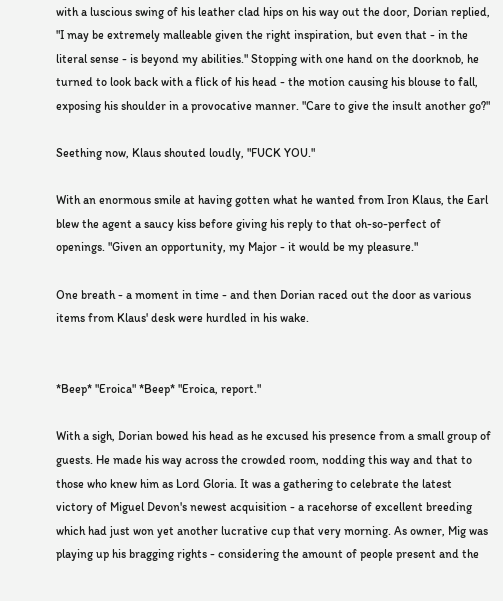with a luscious swing of his leather clad hips on his way out the door, Dorian replied, "I may be extremely malleable given the right inspiration, but even that - in the literal sense - is beyond my abilities." Stopping with one hand on the doorknob, he turned to look back with a flick of his head - the motion causing his blouse to fall, exposing his shoulder in a provocative manner. "Care to give the insult another go?"

Seething now, Klaus shouted loudly, "FUCK YOU."

With an enormous smile at having gotten what he wanted from Iron Klaus, the Earl blew the agent a saucy kiss before giving his reply to that oh-so-perfect of openings. "Given an opportunity, my Major - it would be my pleasure."

One breath - a moment in time - and then Dorian raced out the door as various items from Klaus' desk were hurdled in his wake.


*Beep* "Eroica" *Beep* "Eroica, report."

With a sigh, Dorian bowed his head as he excused his presence from a small group of guests. He made his way across the crowded room, nodding this way and that to those who knew him as Lord Gloria. It was a gathering to celebrate the latest victory of Miguel Devon's newest acquisition - a racehorse of excellent breeding which had just won yet another lucrative cup that very morning. As owner, Mig was playing up his bragging rights - considering the amount of people present and the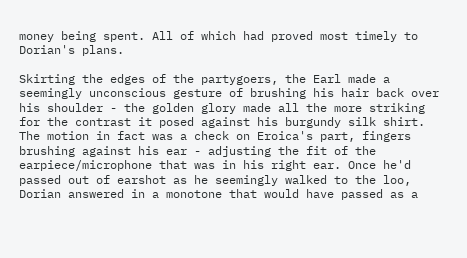money being spent. All of which had proved most timely to Dorian's plans.

Skirting the edges of the partygoers, the Earl made a seemingly unconscious gesture of brushing his hair back over his shoulder - the golden glory made all the more striking for the contrast it posed against his burgundy silk shirt.  The motion in fact was a check on Eroica's part, fingers brushing against his ear - adjusting the fit of the earpiece/microphone that was in his right ear. Once he'd passed out of earshot as he seemingly walked to the loo, Dorian answered in a monotone that would have passed as a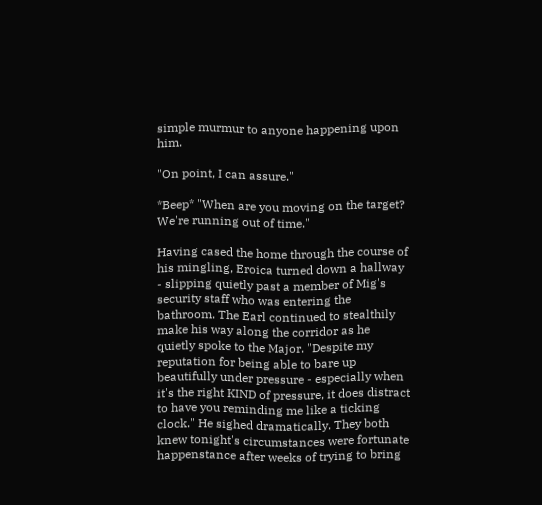simple murmur to anyone happening upon him.

"On point, I can assure."

*Beep* "When are you moving on the target? We're running out of time."

Having cased the home through the course of his mingling, Eroica turned down a hallway - slipping quietly past a member of Mig's security staff who was entering the bathroom. The Earl continued to stealthily make his way along the corridor as he quietly spoke to the Major. "Despite my reputation for being able to bare up beautifully under pressure - especially when it's the right KIND of pressure, it does distract to have you reminding me like a ticking clock." He sighed dramatically. They both knew tonight's circumstances were fortunate happenstance after weeks of trying to bring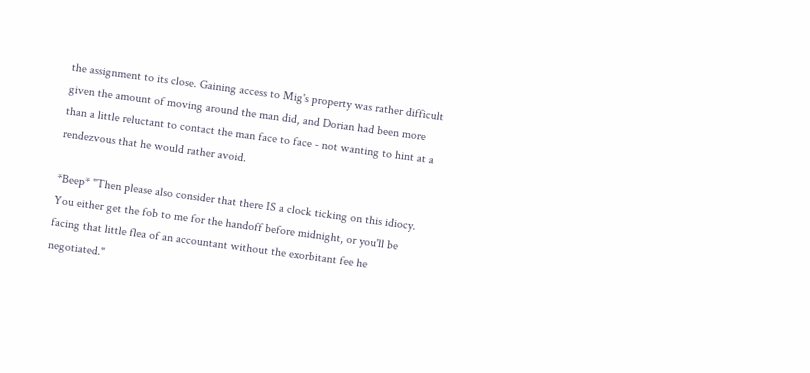the assignment to its close. Gaining access to Mig's property was rather difficult given the amount of moving around the man did, and Dorian had been more than a little reluctant to contact the man face to face - not wanting to hint at a rendezvous that he would rather avoid.

*Beep* "Then please also consider that there IS a clock ticking on this idiocy. You either get the fob to me for the handoff before midnight, or you'll be facing that little flea of an accountant without the exorbitant fee he negotiated."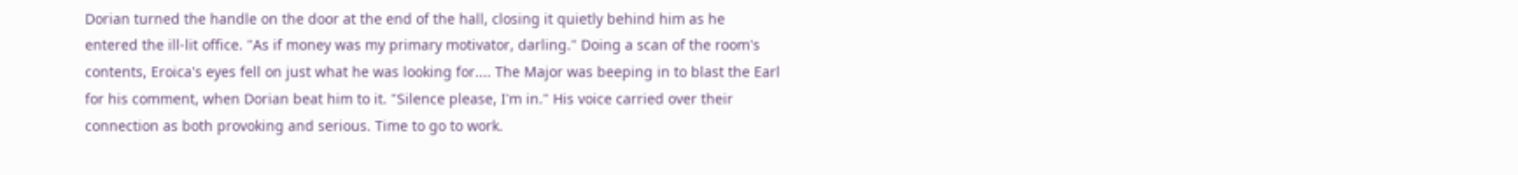Dorian turned the handle on the door at the end of the hall, closing it quietly behind him as he entered the ill-lit office. "As if money was my primary motivator, darling." Doing a scan of the room's contents, Eroica's eyes fell on just what he was looking for.... The Major was beeping in to blast the Earl for his comment, when Dorian beat him to it. "Silence please, I'm in." His voice carried over their connection as both provoking and serious. Time to go to work.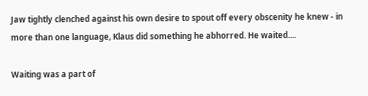Jaw tightly clenched against his own desire to spout off every obscenity he knew - in more than one language, Klaus did something he abhorred. He waited....

Waiting was a part of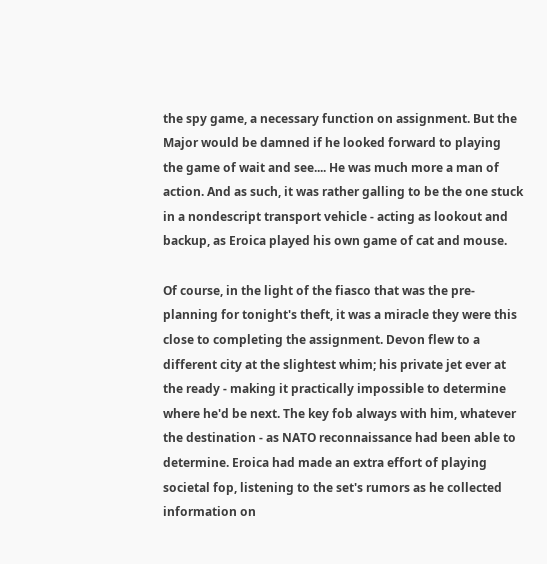the spy game, a necessary function on assignment. But the Major would be damned if he looked forward to playing the game of wait and see.... He was much more a man of action. And as such, it was rather galling to be the one stuck in a nondescript transport vehicle - acting as lookout and backup, as Eroica played his own game of cat and mouse.

Of course, in the light of the fiasco that was the pre-planning for tonight's theft, it was a miracle they were this close to completing the assignment. Devon flew to a different city at the slightest whim; his private jet ever at the ready - making it practically impossible to determine where he'd be next. The key fob always with him, whatever the destination - as NATO reconnaissance had been able to determine. Eroica had made an extra effort of playing societal fop, listening to the set's rumors as he collected information on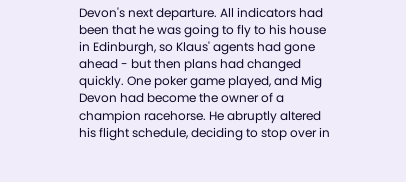Devon's next departure. All indicators had been that he was going to fly to his house in Edinburgh, so Klaus' agents had gone ahead - but then plans had changed quickly. One poker game played, and Mig Devon had become the owner of a champion racehorse. He abruptly altered his flight schedule, deciding to stop over in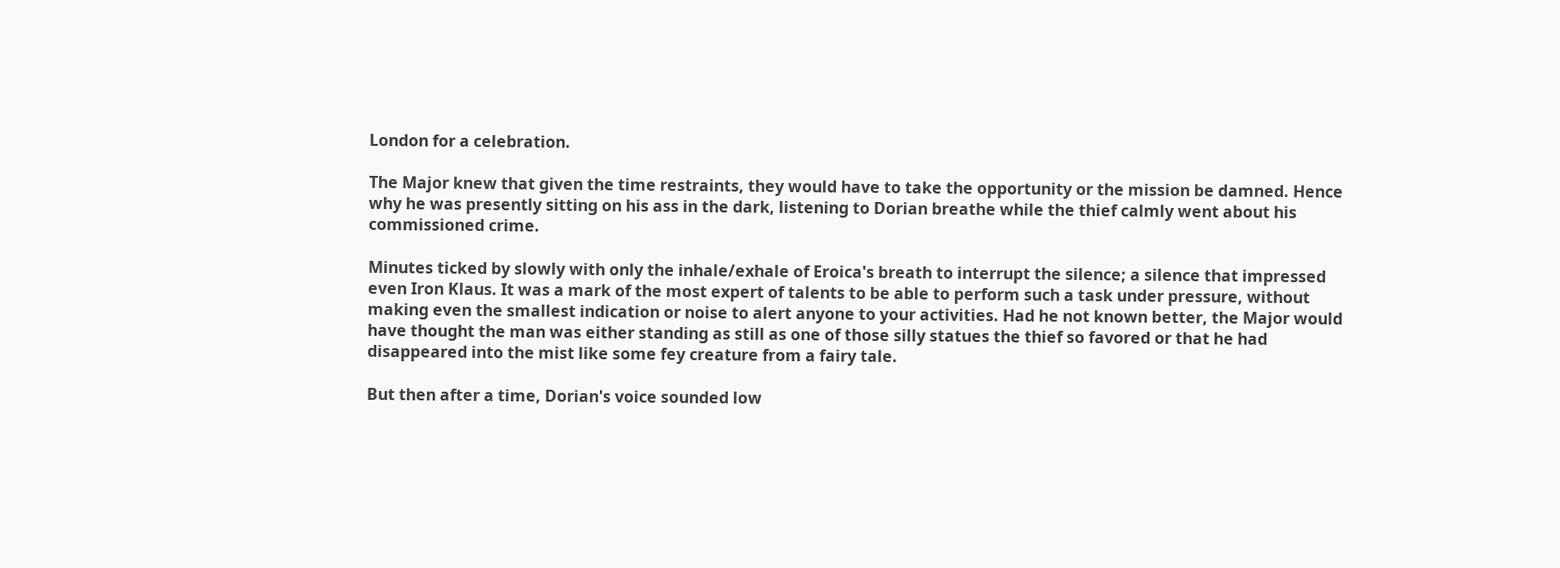London for a celebration.

The Major knew that given the time restraints, they would have to take the opportunity or the mission be damned. Hence why he was presently sitting on his ass in the dark, listening to Dorian breathe while the thief calmly went about his commissioned crime.

Minutes ticked by slowly with only the inhale/exhale of Eroica's breath to interrupt the silence; a silence that impressed even Iron Klaus. It was a mark of the most expert of talents to be able to perform such a task under pressure, without making even the smallest indication or noise to alert anyone to your activities. Had he not known better, the Major would have thought the man was either standing as still as one of those silly statues the thief so favored or that he had disappeared into the mist like some fey creature from a fairy tale.

But then after a time, Dorian's voice sounded low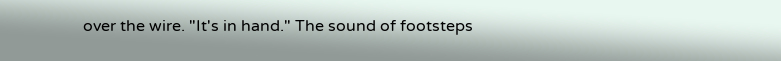over the wire. "It's in hand." The sound of footsteps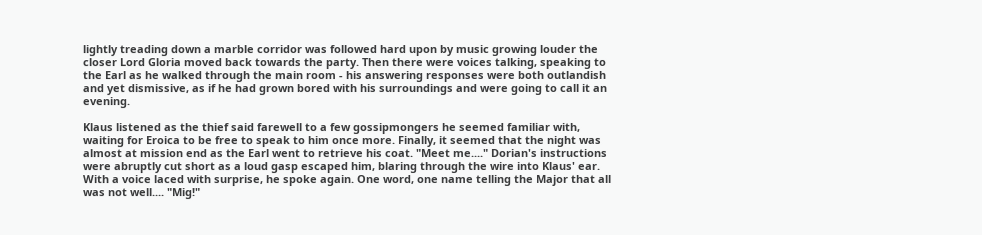lightly treading down a marble corridor was followed hard upon by music growing louder the closer Lord Gloria moved back towards the party. Then there were voices talking, speaking to the Earl as he walked through the main room - his answering responses were both outlandish and yet dismissive, as if he had grown bored with his surroundings and were going to call it an evening.

Klaus listened as the thief said farewell to a few gossipmongers he seemed familiar with, waiting for Eroica to be free to speak to him once more. Finally, it seemed that the night was almost at mission end as the Earl went to retrieve his coat. "Meet me...." Dorian's instructions were abruptly cut short as a loud gasp escaped him, blaring through the wire into Klaus' ear. With a voice laced with surprise, he spoke again. One word, one name telling the Major that all was not well.... "Mig!"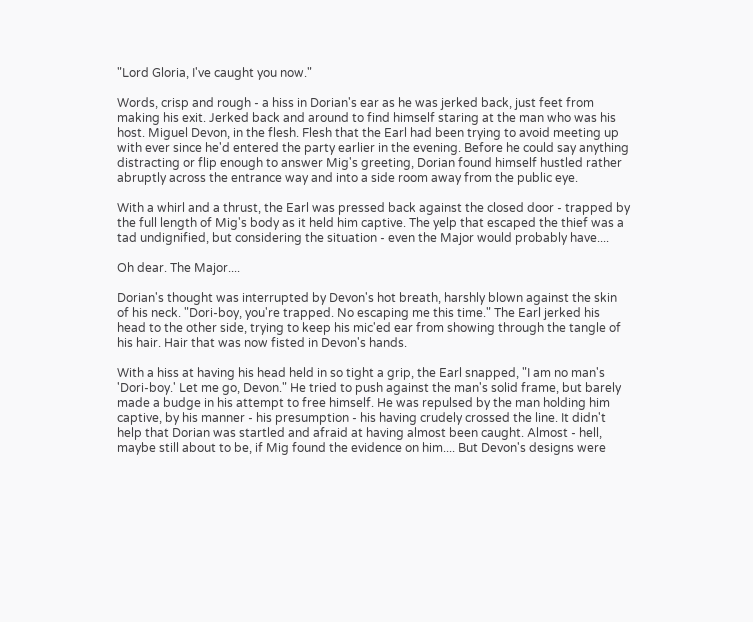"Lord Gloria, I've caught you now."

Words, crisp and rough - a hiss in Dorian's ear as he was jerked back, just feet from making his exit. Jerked back and around to find himself staring at the man who was his host. Miguel Devon, in the flesh. Flesh that the Earl had been trying to avoid meeting up with ever since he'd entered the party earlier in the evening. Before he could say anything distracting or flip enough to answer Mig's greeting, Dorian found himself hustled rather abruptly across the entrance way and into a side room away from the public eye.

With a whirl and a thrust, the Earl was pressed back against the closed door - trapped by the full length of Mig's body as it held him captive. The yelp that escaped the thief was a tad undignified, but considering the situation - even the Major would probably have....

Oh dear. The Major....

Dorian's thought was interrupted by Devon's hot breath, harshly blown against the skin of his neck. "Dori-boy, you're trapped. No escaping me this time." The Earl jerked his head to the other side, trying to keep his mic'ed ear from showing through the tangle of his hair. Hair that was now fisted in Devon's hands.

With a hiss at having his head held in so tight a grip, the Earl snapped, "I am no man's 'Dori-boy.' Let me go, Devon." He tried to push against the man's solid frame, but barely made a budge in his attempt to free himself. He was repulsed by the man holding him captive, by his manner - his presumption - his having crudely crossed the line. It didn't help that Dorian was startled and afraid at having almost been caught. Almost - hell, maybe still about to be, if Mig found the evidence on him.... But Devon's designs were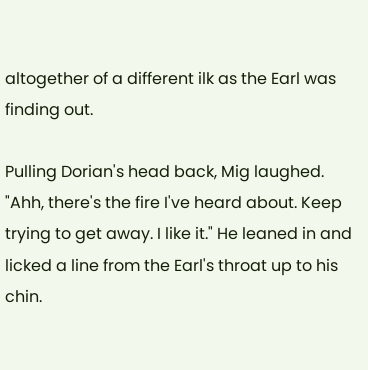altogether of a different ilk as the Earl was finding out.

Pulling Dorian's head back, Mig laughed. "Ahh, there's the fire I've heard about. Keep trying to get away. I like it." He leaned in and licked a line from the Earl's throat up to his chin.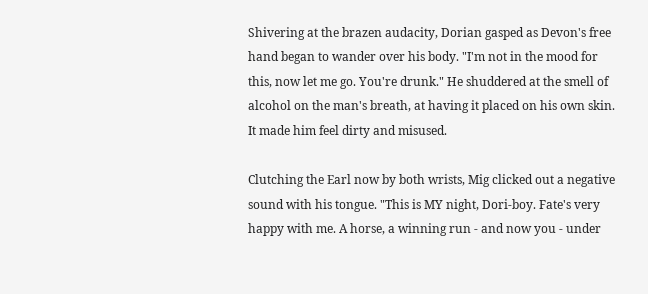Shivering at the brazen audacity, Dorian gasped as Devon's free hand began to wander over his body. "I'm not in the mood for this, now let me go. You're drunk." He shuddered at the smell of alcohol on the man's breath, at having it placed on his own skin. It made him feel dirty and misused.

Clutching the Earl now by both wrists, Mig clicked out a negative sound with his tongue. "This is MY night, Dori-boy. Fate's very happy with me. A horse, a winning run - and now you - under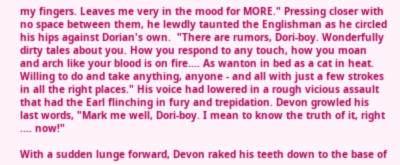my fingers. Leaves me very in the mood for MORE." Pressing closer with no space between them, he lewdly taunted the Englishman as he circled his hips against Dorian's own.  "There are rumors, Dori-boy. Wonderfully dirty tales about you. How you respond to any touch, how you moan and arch like your blood is on fire.... As wanton in bed as a cat in heat.  Willing to do and take anything, anyone - and all with just a few strokes in all the right places." His voice had lowered in a rough vicious assault that had the Earl flinching in fury and trepidation. Devon growled his last words, "Mark me well, Dori-boy. I mean to know the truth of it, right .... now!"

With a sudden lunge forward, Devon raked his teeth down to the base of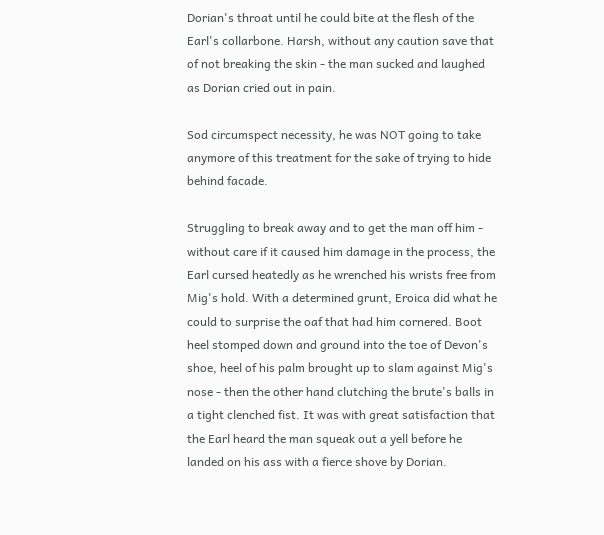Dorian's throat until he could bite at the flesh of the Earl's collarbone. Harsh, without any caution save that of not breaking the skin - the man sucked and laughed as Dorian cried out in pain.

Sod circumspect necessity, he was NOT going to take anymore of this treatment for the sake of trying to hide behind facade.

Struggling to break away and to get the man off him - without care if it caused him damage in the process, the Earl cursed heatedly as he wrenched his wrists free from Mig's hold. With a determined grunt, Eroica did what he could to surprise the oaf that had him cornered. Boot heel stomped down and ground into the toe of Devon's shoe, heel of his palm brought up to slam against Mig's nose - then the other hand clutching the brute's balls in a tight clenched fist. It was with great satisfaction that the Earl heard the man squeak out a yell before he landed on his ass with a fierce shove by Dorian.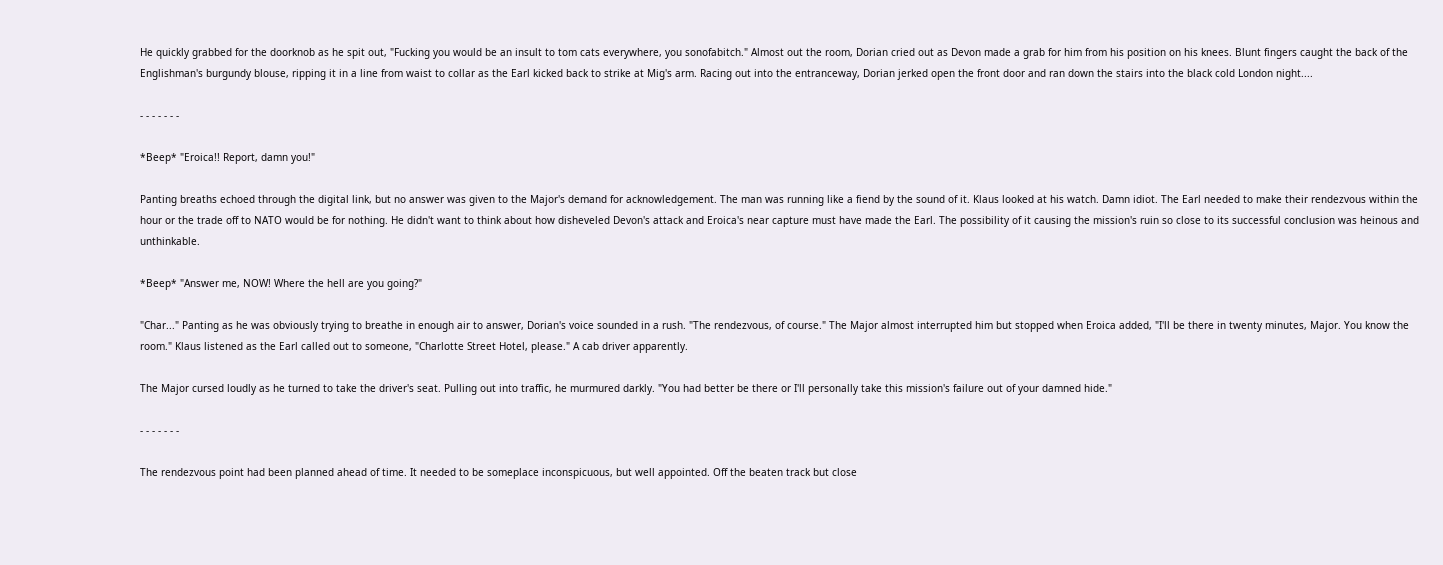He quickly grabbed for the doorknob as he spit out, "Fucking you would be an insult to tom cats everywhere, you sonofabitch." Almost out the room, Dorian cried out as Devon made a grab for him from his position on his knees. Blunt fingers caught the back of the Englishman's burgundy blouse, ripping it in a line from waist to collar as the Earl kicked back to strike at Mig's arm. Racing out into the entranceway, Dorian jerked open the front door and ran down the stairs into the black cold London night....

- - - - - - -

*Beep* "Eroica!! Report, damn you!"

Panting breaths echoed through the digital link, but no answer was given to the Major's demand for acknowledgement. The man was running like a fiend by the sound of it. Klaus looked at his watch. Damn idiot. The Earl needed to make their rendezvous within the hour or the trade off to NATO would be for nothing. He didn't want to think about how disheveled Devon's attack and Eroica's near capture must have made the Earl. The possibility of it causing the mission's ruin so close to its successful conclusion was heinous and unthinkable.

*Beep* "Answer me, NOW! Where the hell are you going?"

"Char..." Panting as he was obviously trying to breathe in enough air to answer, Dorian's voice sounded in a rush. "The rendezvous, of course." The Major almost interrupted him but stopped when Eroica added, "I'll be there in twenty minutes, Major. You know the room." Klaus listened as the Earl called out to someone, "Charlotte Street Hotel, please." A cab driver apparently.

The Major cursed loudly as he turned to take the driver's seat. Pulling out into traffic, he murmured darkly. "You had better be there or I'll personally take this mission's failure out of your damned hide."

- - - - - - -

The rendezvous point had been planned ahead of time. It needed to be someplace inconspicuous, but well appointed. Off the beaten track but close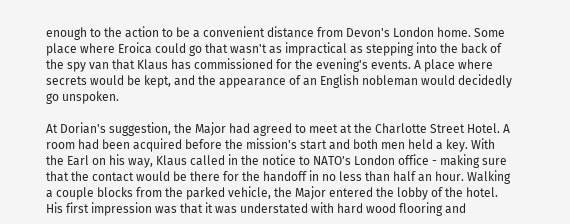enough to the action to be a convenient distance from Devon's London home. Some place where Eroica could go that wasn't as impractical as stepping into the back of the spy van that Klaus has commissioned for the evening's events. A place where secrets would be kept, and the appearance of an English nobleman would decidedly go unspoken.

At Dorian's suggestion, the Major had agreed to meet at the Charlotte Street Hotel. A room had been acquired before the mission's start and both men held a key. With the Earl on his way, Klaus called in the notice to NATO's London office - making sure that the contact would be there for the handoff in no less than half an hour. Walking a couple blocks from the parked vehicle, the Major entered the lobby of the hotel. His first impression was that it was understated with hard wood flooring and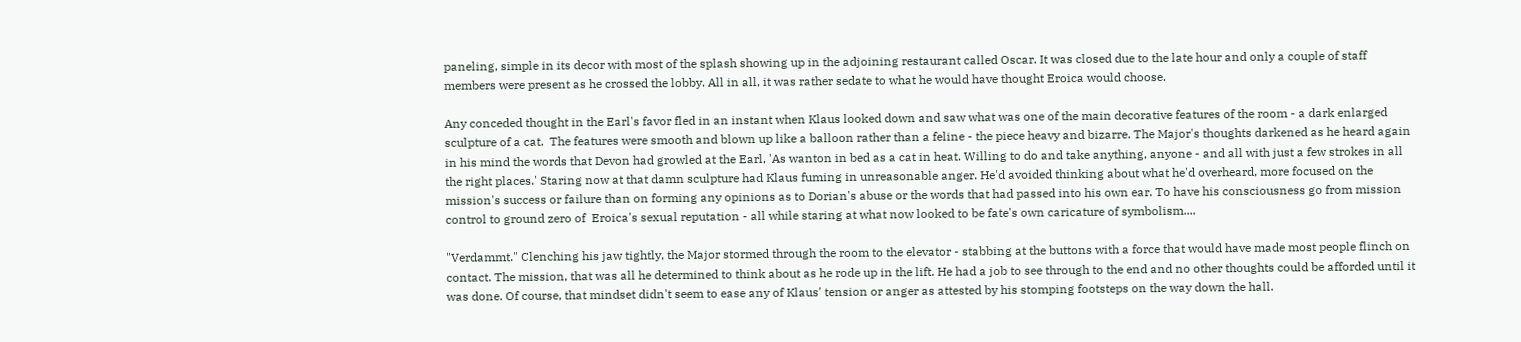paneling, simple in its decor with most of the splash showing up in the adjoining restaurant called Oscar. It was closed due to the late hour and only a couple of staff members were present as he crossed the lobby. All in all, it was rather sedate to what he would have thought Eroica would choose.

Any conceded thought in the Earl's favor fled in an instant when Klaus looked down and saw what was one of the main decorative features of the room - a dark enlarged sculpture of a cat.  The features were smooth and blown up like a balloon rather than a feline - the piece heavy and bizarre. The Major's thoughts darkened as he heard again in his mind the words that Devon had growled at the Earl, 'As wanton in bed as a cat in heat. Willing to do and take anything, anyone - and all with just a few strokes in all the right places.' Staring now at that damn sculpture had Klaus fuming in unreasonable anger. He'd avoided thinking about what he'd overheard, more focused on the mission's success or failure than on forming any opinions as to Dorian's abuse or the words that had passed into his own ear. To have his consciousness go from mission control to ground zero of  Eroica's sexual reputation - all while staring at what now looked to be fate's own caricature of symbolism....

"Verdammt." Clenching his jaw tightly, the Major stormed through the room to the elevator - stabbing at the buttons with a force that would have made most people flinch on contact. The mission, that was all he determined to think about as he rode up in the lift. He had a job to see through to the end and no other thoughts could be afforded until it was done. Of course, that mindset didn't seem to ease any of Klaus' tension or anger as attested by his stomping footsteps on the way down the hall.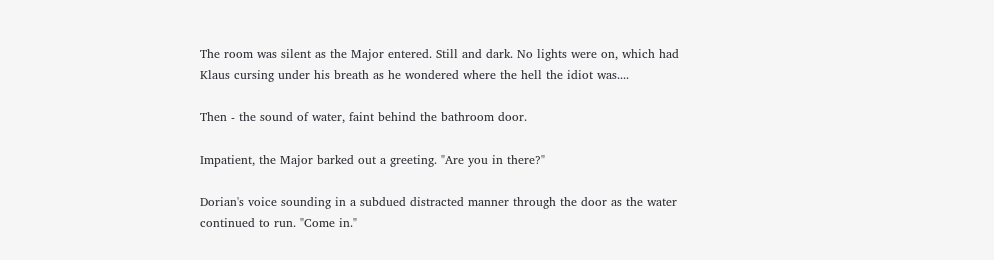The room was silent as the Major entered. Still and dark. No lights were on, which had Klaus cursing under his breath as he wondered where the hell the idiot was....

Then - the sound of water, faint behind the bathroom door.

Impatient, the Major barked out a greeting. "Are you in there?"

Dorian's voice sounding in a subdued distracted manner through the door as the water continued to run. "Come in."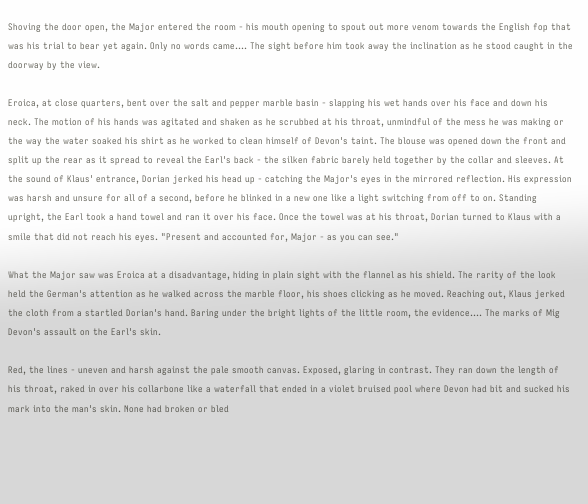Shoving the door open, the Major entered the room - his mouth opening to spout out more venom towards the English fop that was his trial to bear yet again. Only no words came.... The sight before him took away the inclination as he stood caught in the doorway by the view.

Eroica, at close quarters, bent over the salt and pepper marble basin - slapping his wet hands over his face and down his neck. The motion of his hands was agitated and shaken as he scrubbed at his throat, unmindful of the mess he was making or the way the water soaked his shirt as he worked to clean himself of Devon's taint. The blouse was opened down the front and split up the rear as it spread to reveal the Earl's back - the silken fabric barely held together by the collar and sleeves. At the sound of Klaus' entrance, Dorian jerked his head up - catching the Major's eyes in the mirrored reflection. His expression was harsh and unsure for all of a second, before he blinked in a new one like a light switching from off to on. Standing upright, the Earl took a hand towel and ran it over his face. Once the towel was at his throat, Dorian turned to Klaus with a smile that did not reach his eyes. "Present and accounted for, Major - as you can see."

What the Major saw was Eroica at a disadvantage, hiding in plain sight with the flannel as his shield. The rarity of the look held the German's attention as he walked across the marble floor, his shoes clicking as he moved. Reaching out, Klaus jerked the cloth from a startled Dorian's hand. Baring under the bright lights of the little room, the evidence.... The marks of Mig Devon's assault on the Earl's skin.

Red, the lines - uneven and harsh against the pale smooth canvas. Exposed, glaring in contrast. They ran down the length of his throat, raked in over his collarbone like a waterfall that ended in a violet bruised pool where Devon had bit and sucked his mark into the man's skin. None had broken or bled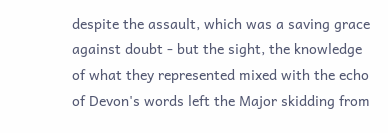despite the assault, which was a saving grace against doubt - but the sight, the knowledge of what they represented mixed with the echo of Devon's words left the Major skidding from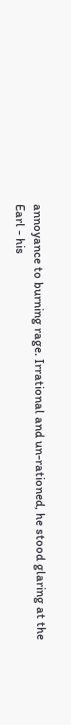annoyance to burning rage. Irrational and un-rationed, he stood glaring at the Earl - his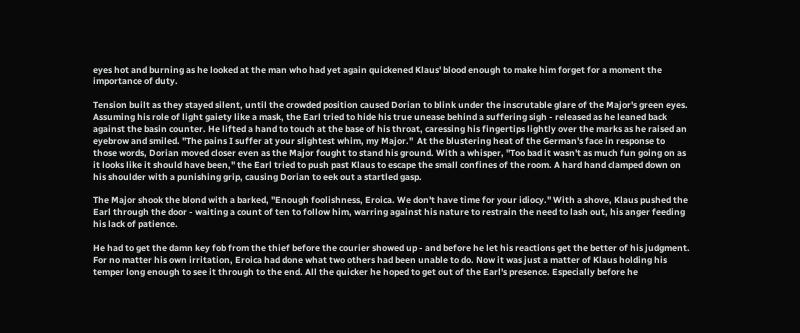eyes hot and burning as he looked at the man who had yet again quickened Klaus' blood enough to make him forget for a moment the importance of duty.

Tension built as they stayed silent, until the crowded position caused Dorian to blink under the inscrutable glare of the Major's green eyes. Assuming his role of light gaiety like a mask, the Earl tried to hide his true unease behind a suffering sigh - released as he leaned back against the basin counter. He lifted a hand to touch at the base of his throat, caressing his fingertips lightly over the marks as he raised an eyebrow and smiled. "The pains I suffer at your slightest whim, my Major."  At the blustering heat of the German's face in response to those words, Dorian moved closer even as the Major fought to stand his ground. With a whisper, "Too bad it wasn't as much fun going on as it looks like it should have been," the Earl tried to push past Klaus to escape the small confines of the room. A hard hand clamped down on his shoulder with a punishing grip, causing Dorian to eek out a startled gasp.

The Major shook the blond with a barked, "Enough foolishness, Eroica. We don't have time for your idiocy." With a shove, Klaus pushed the Earl through the door - waiting a count of ten to follow him, warring against his nature to restrain the need to lash out, his anger feeding his lack of patience.

He had to get the damn key fob from the thief before the courier showed up - and before he let his reactions get the better of his judgment. For no matter his own irritation, Eroica had done what two others had been unable to do. Now it was just a matter of Klaus holding his temper long enough to see it through to the end. All the quicker he hoped to get out of the Earl's presence. Especially before he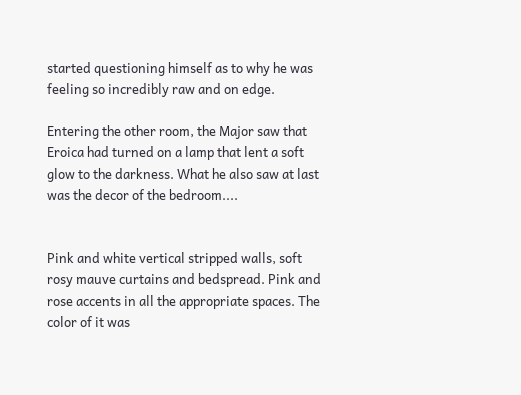started questioning himself as to why he was feeling so incredibly raw and on edge.

Entering the other room, the Major saw that Eroica had turned on a lamp that lent a soft glow to the darkness. What he also saw at last was the decor of the bedroom....


Pink and white vertical stripped walls, soft rosy mauve curtains and bedspread. Pink and rose accents in all the appropriate spaces. The color of it was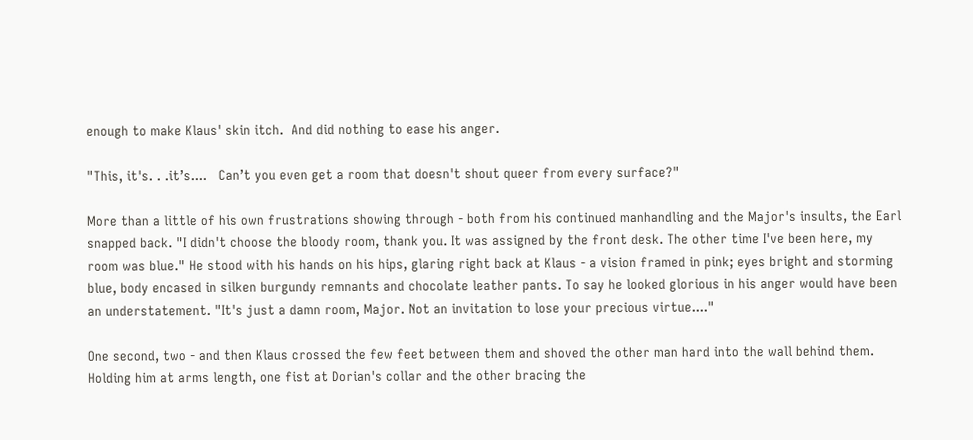enough to make Klaus' skin itch.  And did nothing to ease his anger.

"This, it's. . .it’s....   Can’t you even get a room that doesn't shout queer from every surface?"

More than a little of his own frustrations showing through - both from his continued manhandling and the Major's insults, the Earl snapped back. "I didn't choose the bloody room, thank you. It was assigned by the front desk. The other time I've been here, my room was blue." He stood with his hands on his hips, glaring right back at Klaus - a vision framed in pink; eyes bright and storming blue, body encased in silken burgundy remnants and chocolate leather pants. To say he looked glorious in his anger would have been an understatement. "It's just a damn room, Major. Not an invitation to lose your precious virtue...."

One second, two - and then Klaus crossed the few feet between them and shoved the other man hard into the wall behind them. Holding him at arms length, one fist at Dorian's collar and the other bracing the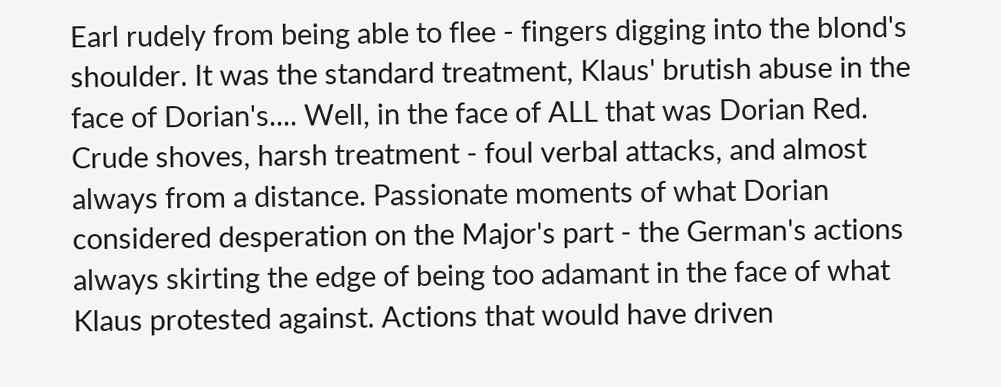Earl rudely from being able to flee - fingers digging into the blond's shoulder. It was the standard treatment, Klaus' brutish abuse in the face of Dorian's.... Well, in the face of ALL that was Dorian Red. Crude shoves, harsh treatment - foul verbal attacks, and almost always from a distance. Passionate moments of what Dorian considered desperation on the Major's part - the German's actions always skirting the edge of being too adamant in the face of what Klaus protested against. Actions that would have driven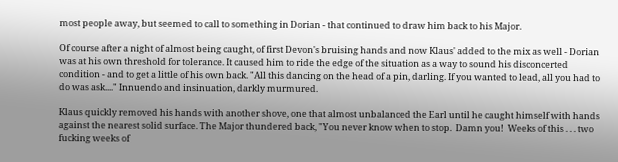most people away, but seemed to call to something in Dorian - that continued to draw him back to his Major.

Of course after a night of almost being caught, of first Devon's bruising hands and now Klaus' added to the mix as well - Dorian was at his own threshold for tolerance. It caused him to ride the edge of the situation as a way to sound his disconcerted condition - and to get a little of his own back. "All this dancing on the head of a pin, darling. If you wanted to lead, all you had to do was ask...." Innuendo and insinuation, darkly murmured.

Klaus quickly removed his hands with another shove, one that almost unbalanced the Earl until he caught himself with hands against the nearest solid surface. The Major thundered back, "You never know when to stop.  Damn you!  Weeks of this . . . two fucking weeks of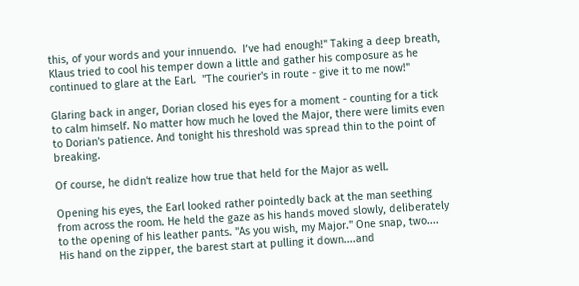this, of your words and your innuendo.  I‘ve had enough!" Taking a deep breath, Klaus tried to cool his temper down a little and gather his composure as he continued to glare at the Earl.  "The courier's in route - give it to me now!"

Glaring back in anger, Dorian closed his eyes for a moment - counting for a tick to calm himself. No matter how much he loved the Major, there were limits even to Dorian's patience. And tonight his threshold was spread thin to the point of breaking.

Of course, he didn't realize how true that held for the Major as well.

Opening his eyes, the Earl looked rather pointedly back at the man seething from across the room. He held the gaze as his hands moved slowly, deliberately to the opening of his leather pants. "As you wish, my Major." One snap, two.... His hand on the zipper, the barest start at pulling it down....and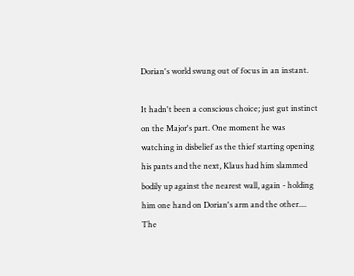Dorian's world swung out of focus in an instant.

It hadn't been a conscious choice; just gut instinct on the Major's part. One moment he was watching in disbelief as the thief starting opening his pants and the next, Klaus had him slammed bodily up against the nearest wall, again - holding him one hand on Dorian's arm and the other.... The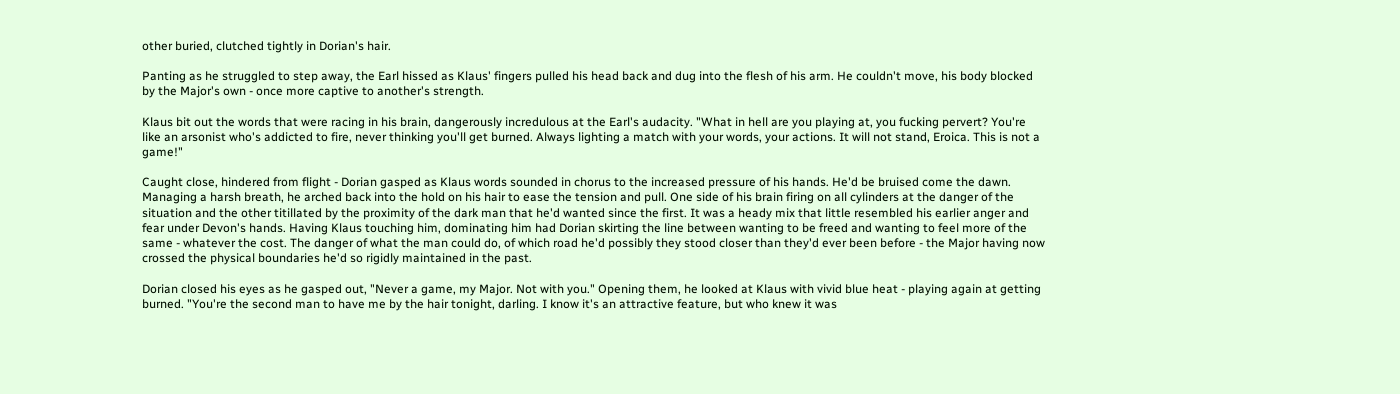other buried, clutched tightly in Dorian's hair.

Panting as he struggled to step away, the Earl hissed as Klaus' fingers pulled his head back and dug into the flesh of his arm. He couldn't move, his body blocked by the Major's own - once more captive to another's strength.

Klaus bit out the words that were racing in his brain, dangerously incredulous at the Earl's audacity. "What in hell are you playing at, you fucking pervert? You're like an arsonist who's addicted to fire, never thinking you'll get burned. Always lighting a match with your words, your actions. It will not stand, Eroica. This is not a game!"

Caught close, hindered from flight - Dorian gasped as Klaus words sounded in chorus to the increased pressure of his hands. He'd be bruised come the dawn. Managing a harsh breath, he arched back into the hold on his hair to ease the tension and pull. One side of his brain firing on all cylinders at the danger of the situation and the other titillated by the proximity of the dark man that he'd wanted since the first. It was a heady mix that little resembled his earlier anger and fear under Devon's hands. Having Klaus touching him, dominating him had Dorian skirting the line between wanting to be freed and wanting to feel more of the same - whatever the cost. The danger of what the man could do, of which road he'd possibly they stood closer than they'd ever been before - the Major having now crossed the physical boundaries he'd so rigidly maintained in the past.

Dorian closed his eyes as he gasped out, "Never a game, my Major. Not with you." Opening them, he looked at Klaus with vivid blue heat - playing again at getting burned. "You're the second man to have me by the hair tonight, darling. I know it's an attractive feature, but who knew it was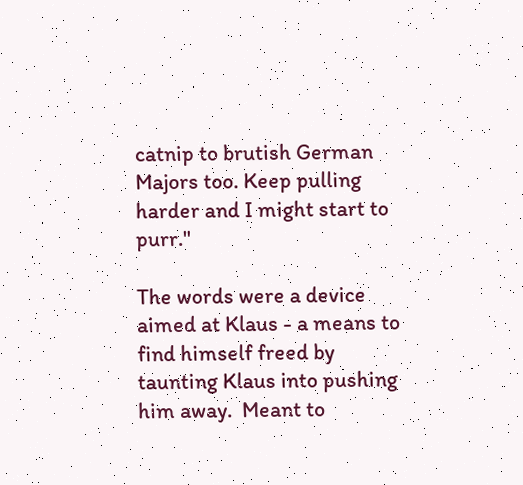catnip to brutish German Majors too. Keep pulling harder and I might start to purr."

The words were a device aimed at Klaus - a means to find himself freed by taunting Klaus into pushing him away.  Meant to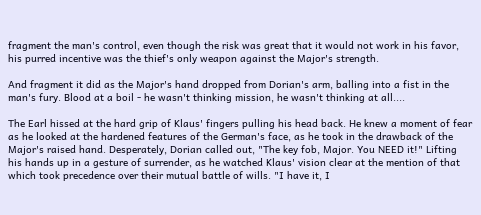fragment the man's control, even though the risk was great that it would not work in his favor, his purred incentive was the thief's only weapon against the Major's strength.

And fragment it did as the Major's hand dropped from Dorian's arm, balling into a fist in the man's fury. Blood at a boil - he wasn't thinking mission, he wasn't thinking at all....

The Earl hissed at the hard grip of Klaus' fingers pulling his head back. He knew a moment of fear as he looked at the hardened features of the German's face, as he took in the drawback of the Major's raised hand. Desperately, Dorian called out, "The key fob, Major. You NEED it!" Lifting his hands up in a gesture of surrender, as he watched Klaus' vision clear at the mention of that which took precedence over their mutual battle of wills. "I have it, I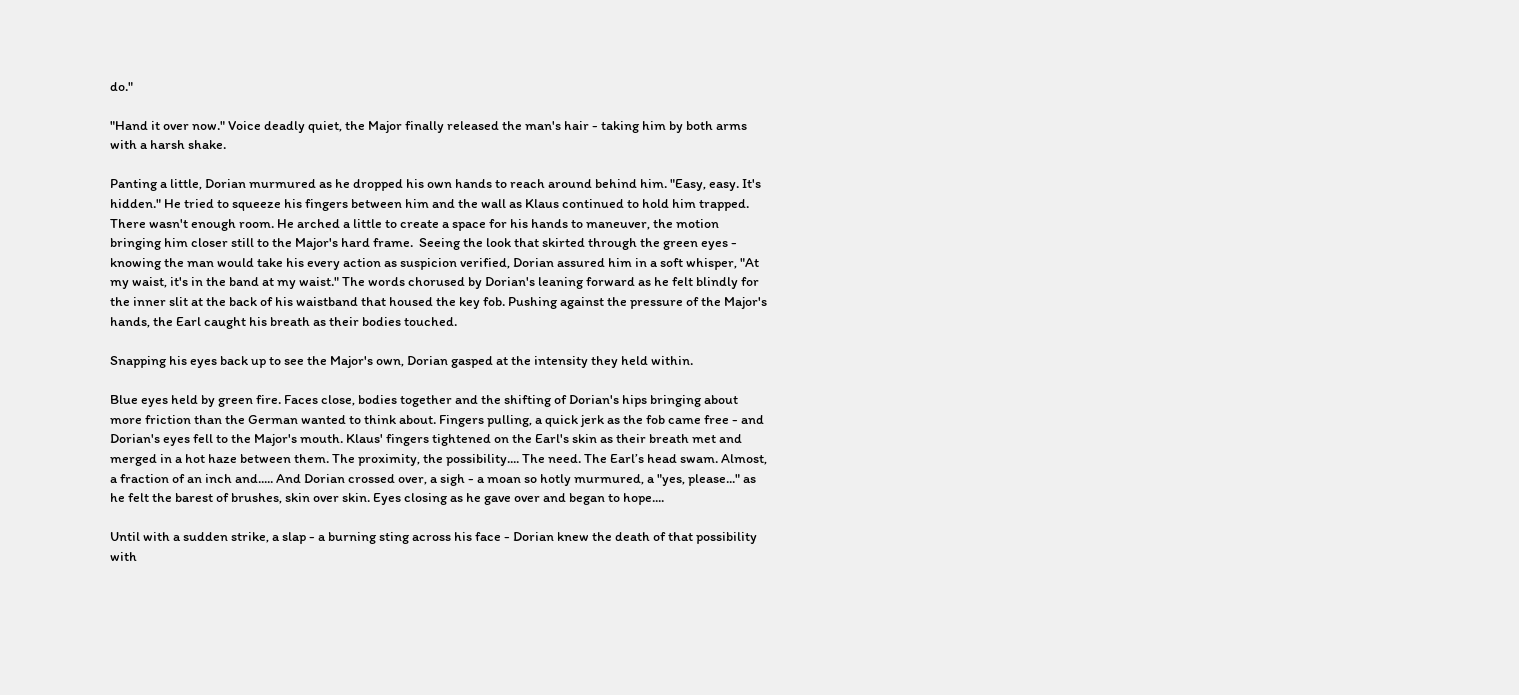do."

"Hand it over now." Voice deadly quiet, the Major finally released the man's hair - taking him by both arms with a harsh shake.

Panting a little, Dorian murmured as he dropped his own hands to reach around behind him. "Easy, easy. It's hidden." He tried to squeeze his fingers between him and the wall as Klaus continued to hold him trapped. There wasn't enough room. He arched a little to create a space for his hands to maneuver, the motion bringing him closer still to the Major's hard frame.  Seeing the look that skirted through the green eyes - knowing the man would take his every action as suspicion verified, Dorian assured him in a soft whisper, "At my waist, it's in the band at my waist." The words chorused by Dorian's leaning forward as he felt blindly for the inner slit at the back of his waistband that housed the key fob. Pushing against the pressure of the Major's hands, the Earl caught his breath as their bodies touched.

Snapping his eyes back up to see the Major's own, Dorian gasped at the intensity they held within.

Blue eyes held by green fire. Faces close, bodies together and the shifting of Dorian's hips bringing about more friction than the German wanted to think about. Fingers pulling, a quick jerk as the fob came free - and Dorian's eyes fell to the Major's mouth. Klaus' fingers tightened on the Earl's skin as their breath met and merged in a hot haze between them. The proximity, the possibility.... The need. The Earl’s head swam. Almost, a fraction of an inch and..... And Dorian crossed over, a sigh - a moan so hotly murmured, a "yes, please..." as he felt the barest of brushes, skin over skin. Eyes closing as he gave over and began to hope....

Until with a sudden strike, a slap - a burning sting across his face - Dorian knew the death of that possibility with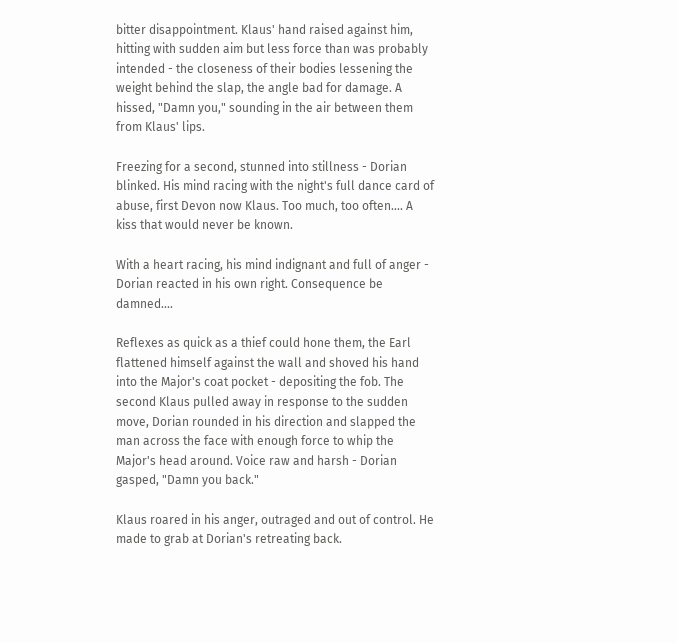bitter disappointment. Klaus' hand raised against him, hitting with sudden aim but less force than was probably intended - the closeness of their bodies lessening the weight behind the slap, the angle bad for damage. A hissed, "Damn you," sounding in the air between them from Klaus' lips.

Freezing for a second, stunned into stillness - Dorian blinked. His mind racing with the night's full dance card of abuse, first Devon now Klaus. Too much, too often.... A kiss that would never be known.

With a heart racing, his mind indignant and full of anger - Dorian reacted in his own right. Consequence be damned....

Reflexes as quick as a thief could hone them, the Earl flattened himself against the wall and shoved his hand into the Major's coat pocket - depositing the fob. The second Klaus pulled away in response to the sudden move, Dorian rounded in his direction and slapped the man across the face with enough force to whip the Major's head around. Voice raw and harsh - Dorian gasped, "Damn you back."

Klaus roared in his anger, outraged and out of control. He made to grab at Dorian's retreating back.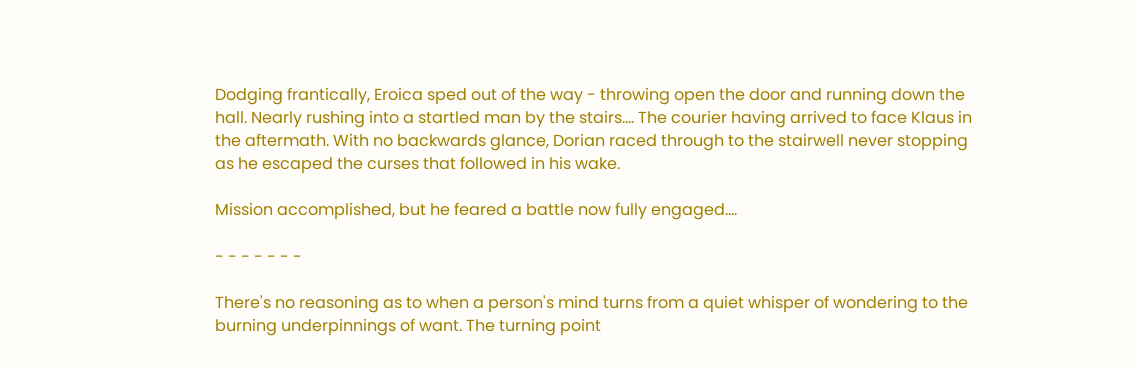Dodging frantically, Eroica sped out of the way - throwing open the door and running down the hall. Nearly rushing into a startled man by the stairs.... The courier having arrived to face Klaus in the aftermath. With no backwards glance, Dorian raced through to the stairwell never stopping as he escaped the curses that followed in his wake.

Mission accomplished, but he feared a battle now fully engaged....

- - - - - - -

There's no reasoning as to when a person's mind turns from a quiet whisper of wondering to the burning underpinnings of want. The turning point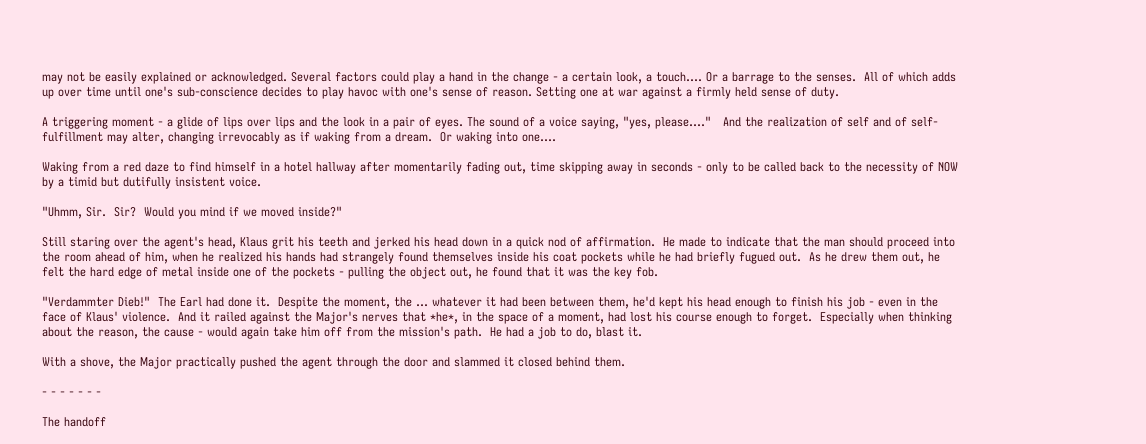may not be easily explained or acknowledged. Several factors could play a hand in the change - a certain look, a touch.... Or a barrage to the senses.  All of which adds up over time until one's sub-conscience decides to play havoc with one's sense of reason. Setting one at war against a firmly held sense of duty.

A triggering moment - a glide of lips over lips and the look in a pair of eyes. The sound of a voice saying, "yes, please...."   And the realization of self and of self-fulfillment may alter, changing irrevocably as if waking from a dream.  Or waking into one....

Waking from a red daze to find himself in a hotel hallway after momentarily fading out, time skipping away in seconds - only to be called back to the necessity of NOW by a timid but dutifully insistent voice.

"Uhmm, Sir.  Sir?  Would you mind if we moved inside?"

Still staring over the agent's head, Klaus grit his teeth and jerked his head down in a quick nod of affirmation.  He made to indicate that the man should proceed into the room ahead of him, when he realized his hands had strangely found themselves inside his coat pockets while he had briefly fugued out.  As he drew them out, he felt the hard edge of metal inside one of the pockets - pulling the object out, he found that it was the key fob.

"Verdammter Dieb!"  The Earl had done it.  Despite the moment, the ... whatever it had been between them, he'd kept his head enough to finish his job - even in the face of Klaus' violence.  And it railed against the Major's nerves that *he*, in the space of a moment, had lost his course enough to forget.  Especially when thinking about the reason, the cause - would again take him off from the mission's path.  He had a job to do, blast it.

With a shove, the Major practically pushed the agent through the door and slammed it closed behind them.

- - - - - - -

The handoff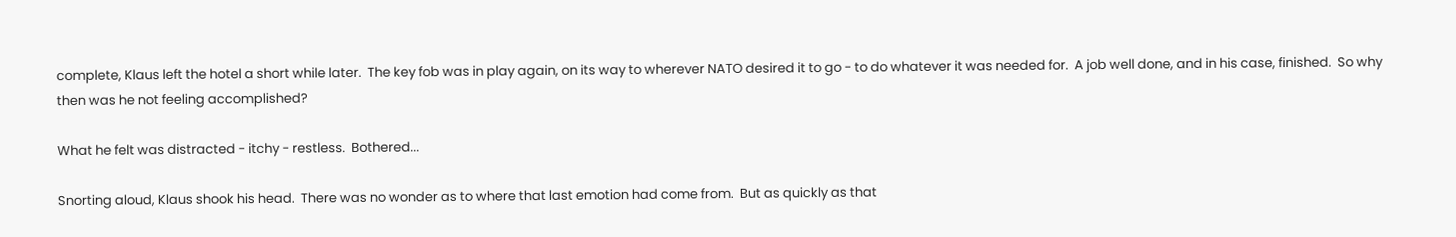complete, Klaus left the hotel a short while later.  The key fob was in play again, on its way to wherever NATO desired it to go - to do whatever it was needed for.  A job well done, and in his case, finished.  So why then was he not feeling accomplished?

What he felt was distracted - itchy - restless.  Bothered...

Snorting aloud, Klaus shook his head.  There was no wonder as to where that last emotion had come from.  But as quickly as that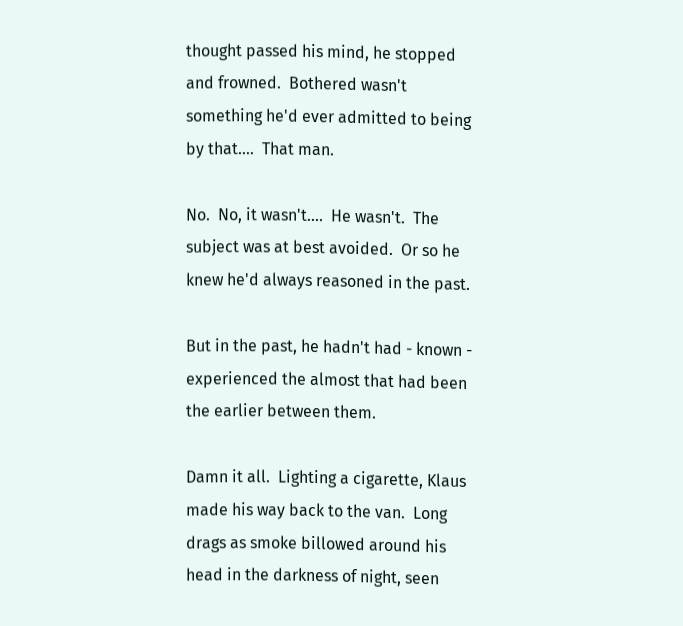thought passed his mind, he stopped and frowned.  Bothered wasn't something he'd ever admitted to being by that....  That man.

No.  No, it wasn't....  He wasn't.  The subject was at best avoided.  Or so he knew he'd always reasoned in the past.

But in the past, he hadn't had - known - experienced the almost that had been the earlier between them.

Damn it all.  Lighting a cigarette, Klaus made his way back to the van.  Long drags as smoke billowed around his head in the darkness of night, seen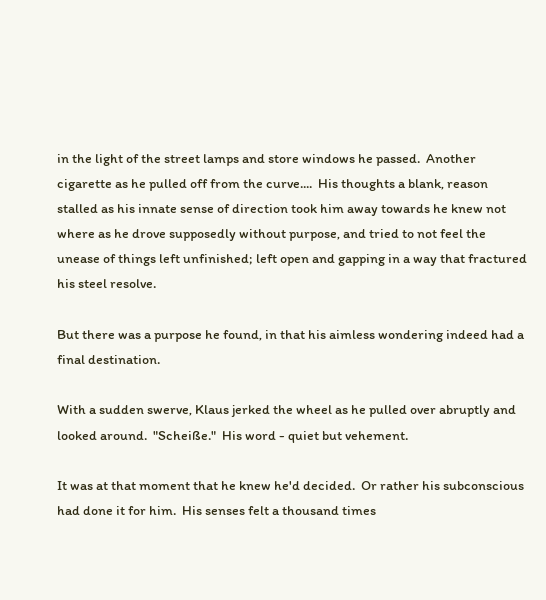in the light of the street lamps and store windows he passed.  Another cigarette as he pulled off from the curve....  His thoughts a blank, reason stalled as his innate sense of direction took him away towards he knew not where as he drove supposedly without purpose, and tried to not feel the unease of things left unfinished; left open and gapping in a way that fractured his steel resolve.

But there was a purpose he found, in that his aimless wondering indeed had a final destination.

With a sudden swerve, Klaus jerked the wheel as he pulled over abruptly and looked around.  "Scheiße."  His word - quiet but vehement.

It was at that moment that he knew he'd decided.  Or rather his subconscious had done it for him.  His senses felt a thousand times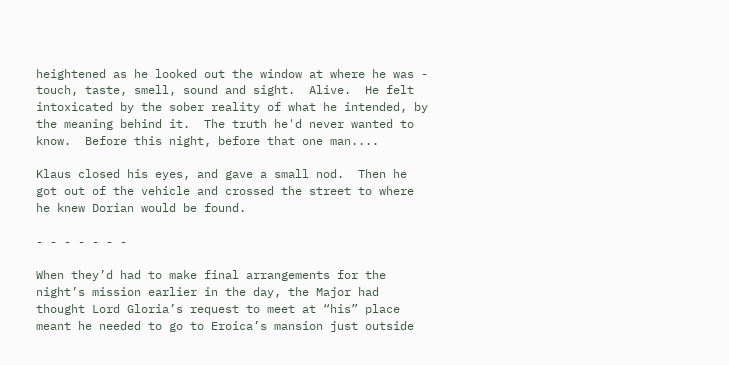heightened as he looked out the window at where he was - touch, taste, smell, sound and sight.  Alive.  He felt intoxicated by the sober reality of what he intended, by the meaning behind it.  The truth he'd never wanted to know.  Before this night, before that one man....

Klaus closed his eyes, and gave a small nod.  Then he got out of the vehicle and crossed the street to where he knew Dorian would be found.

- - - - - - -

When they’d had to make final arrangements for the night’s mission earlier in the day, the Major had thought Lord Gloria’s request to meet at “his” place meant he needed to go to Eroica’s mansion just outside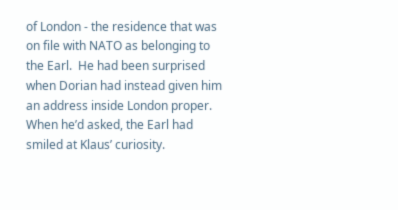of London - the residence that was on file with NATO as belonging to the Earl.  He had been surprised when Dorian had instead given him an address inside London proper.  When he’d asked, the Earl had smiled at Klaus’ curiosity.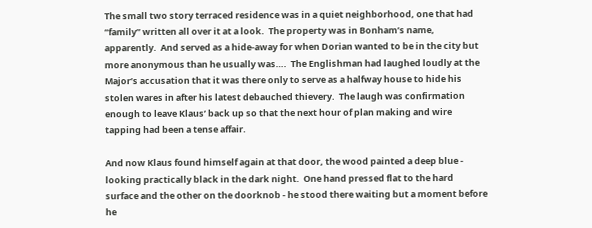The small two story terraced residence was in a quiet neighborhood, one that had “family” written all over it at a look.  The property was in Bonham’s name, apparently.  And served as a hide-away for when Dorian wanted to be in the city but more anonymous than he usually was….  The Englishman had laughed loudly at the Major’s accusation that it was there only to serve as a halfway house to hide his stolen wares in after his latest debauched thievery.  The laugh was confirmation enough to leave Klaus’ back up so that the next hour of plan making and wire tapping had been a tense affair.

And now Klaus found himself again at that door, the wood painted a deep blue - looking practically black in the dark night.  One hand pressed flat to the hard surface and the other on the doorknob - he stood there waiting but a moment before he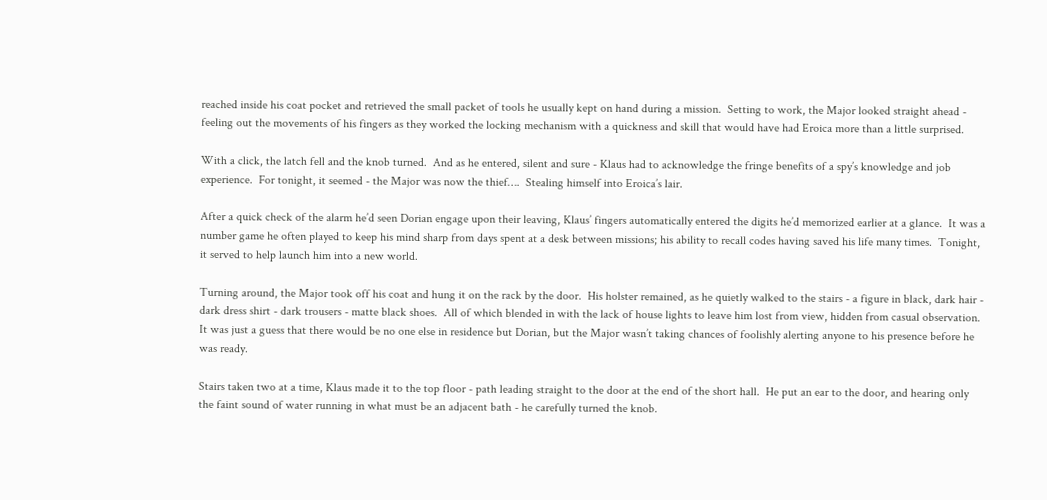reached inside his coat pocket and retrieved the small packet of tools he usually kept on hand during a mission.  Setting to work, the Major looked straight ahead - feeling out the movements of his fingers as they worked the locking mechanism with a quickness and skill that would have had Eroica more than a little surprised.

With a click, the latch fell and the knob turned.  And as he entered, silent and sure - Klaus had to acknowledge the fringe benefits of a spy’s knowledge and job experience.  For tonight, it seemed - the Major was now the thief….  Stealing himself into Eroica’s lair.

After a quick check of the alarm he’d seen Dorian engage upon their leaving, Klaus’ fingers automatically entered the digits he’d memorized earlier at a glance.  It was a number game he often played to keep his mind sharp from days spent at a desk between missions; his ability to recall codes having saved his life many times.  Tonight, it served to help launch him into a new world.

Turning around, the Major took off his coat and hung it on the rack by the door.  His holster remained, as he quietly walked to the stairs - a figure in black, dark hair - dark dress shirt - dark trousers - matte black shoes.  All of which blended in with the lack of house lights to leave him lost from view, hidden from casual observation.  It was just a guess that there would be no one else in residence but Dorian, but the Major wasn’t taking chances of foolishly alerting anyone to his presence before he was ready.

Stairs taken two at a time, Klaus made it to the top floor - path leading straight to the door at the end of the short hall.  He put an ear to the door, and hearing only the faint sound of water running in what must be an adjacent bath - he carefully turned the knob.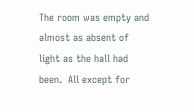The room was empty and almost as absent of light as the hall had been.  All except for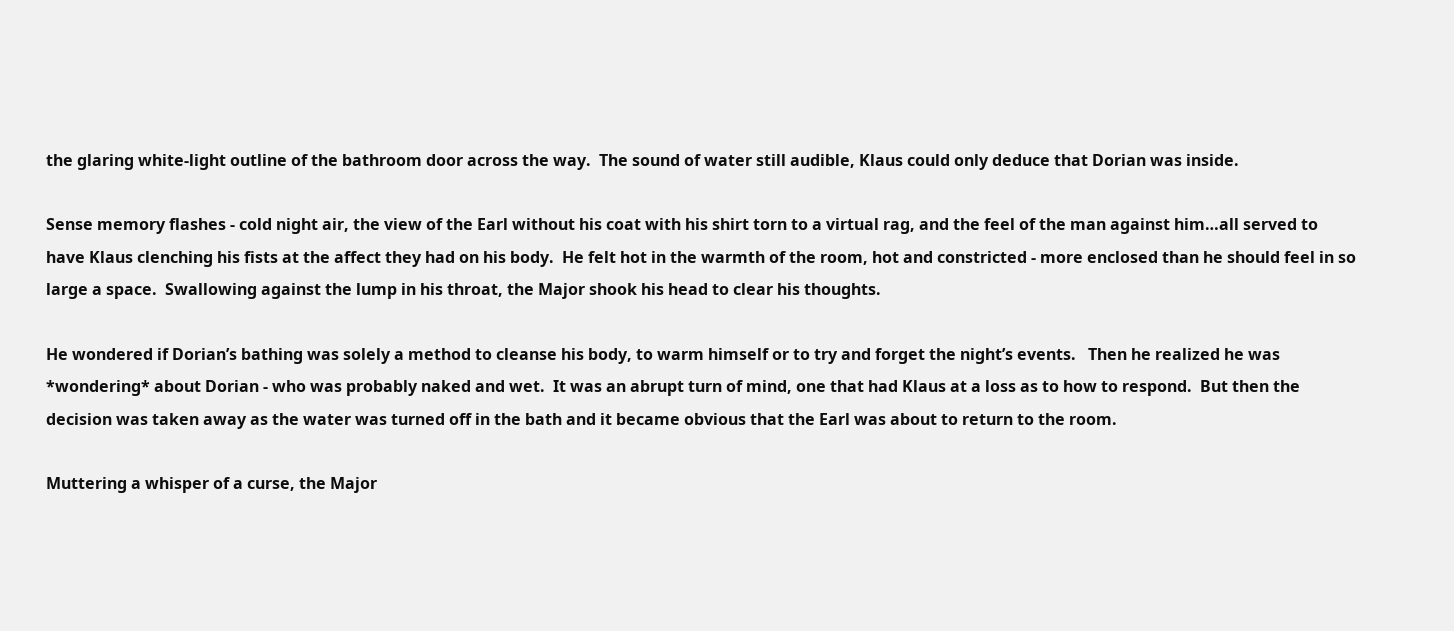the glaring white-light outline of the bathroom door across the way.  The sound of water still audible, Klaus could only deduce that Dorian was inside.

Sense memory flashes - cold night air, the view of the Earl without his coat with his shirt torn to a virtual rag, and the feel of the man against him…all served to have Klaus clenching his fists at the affect they had on his body.  He felt hot in the warmth of the room, hot and constricted - more enclosed than he should feel in so large a space.  Swallowing against the lump in his throat, the Major shook his head to clear his thoughts.

He wondered if Dorian’s bathing was solely a method to cleanse his body, to warm himself or to try and forget the night’s events.   Then he realized he was *wondering* about Dorian - who was probably naked and wet.  It was an abrupt turn of mind, one that had Klaus at a loss as to how to respond.  But then the decision was taken away as the water was turned off in the bath and it became obvious that the Earl was about to return to the room.

Muttering a whisper of a curse, the Major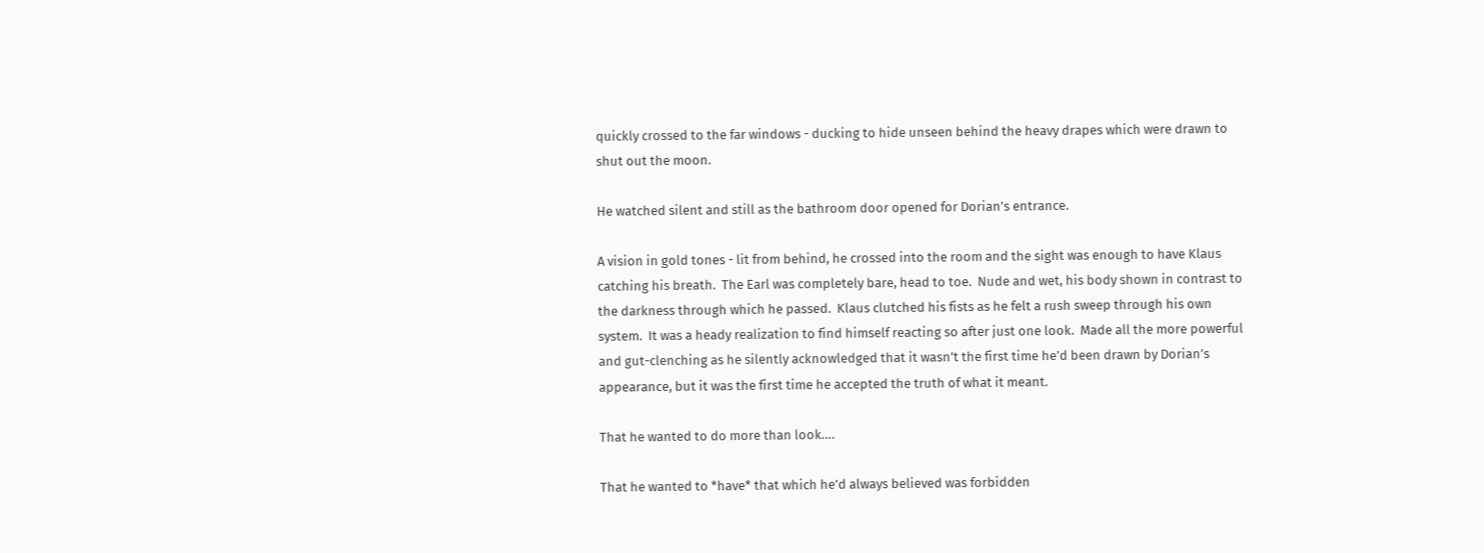quickly crossed to the far windows - ducking to hide unseen behind the heavy drapes which were drawn to shut out the moon.

He watched silent and still as the bathroom door opened for Dorian’s entrance.

A vision in gold tones - lit from behind, he crossed into the room and the sight was enough to have Klaus catching his breath.  The Earl was completely bare, head to toe.  Nude and wet, his body shown in contrast to the darkness through which he passed.  Klaus clutched his fists as he felt a rush sweep through his own system.  It was a heady realization to find himself reacting so after just one look.  Made all the more powerful and gut-clenching as he silently acknowledged that it wasn’t the first time he’d been drawn by Dorian’s appearance, but it was the first time he accepted the truth of what it meant.

That he wanted to do more than look….

That he wanted to *have* that which he’d always believed was forbidden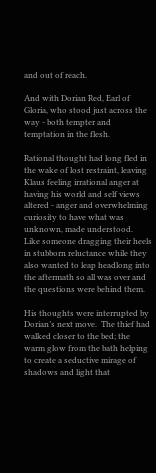and out of reach.

And with Dorian Red, Earl of Gloria, who stood just across the way - both tempter and temptation in the flesh.

Rational thought had long fled in the wake of lost restraint, leaving Klaus feeling irrational anger at having his world and self views altered - anger and overwhelming curiosity to have what was unknown, made understood.  Like someone dragging their heels in stubborn reluctance while they also wanted to leap headlong into the aftermath so all was over and the questions were behind them.

His thoughts were interrupted by Dorian’s next move.  The thief had walked closer to the bed; the warm glow from the bath helping to create a seductive mirage of shadows and light that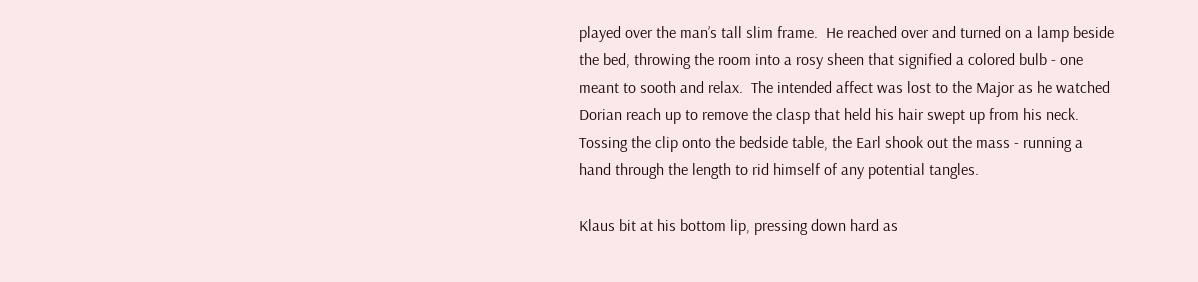played over the man’s tall slim frame.  He reached over and turned on a lamp beside the bed, throwing the room into a rosy sheen that signified a colored bulb - one meant to sooth and relax.  The intended affect was lost to the Major as he watched Dorian reach up to remove the clasp that held his hair swept up from his neck.  Tossing the clip onto the bedside table, the Earl shook out the mass - running a hand through the length to rid himself of any potential tangles.

Klaus bit at his bottom lip, pressing down hard as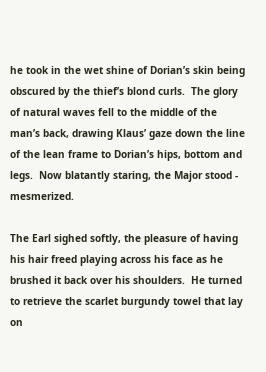he took in the wet shine of Dorian’s skin being obscured by the thief’s blond curls.  The glory of natural waves fell to the middle of the man’s back, drawing Klaus’ gaze down the line of the lean frame to Dorian’s hips, bottom and legs.  Now blatantly staring, the Major stood - mesmerized.

The Earl sighed softly, the pleasure of having his hair freed playing across his face as he brushed it back over his shoulders.  He turned to retrieve the scarlet burgundy towel that lay on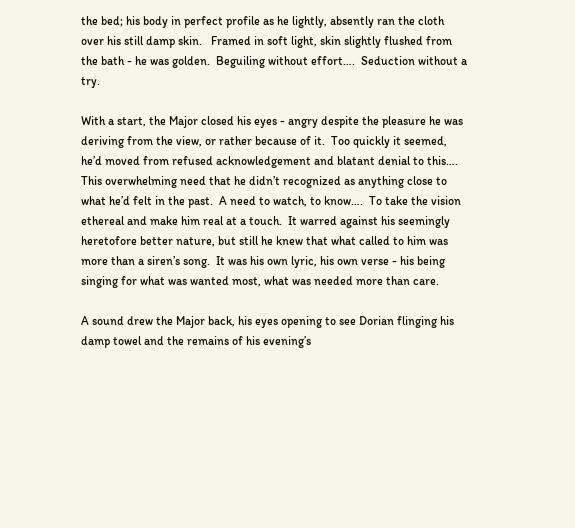the bed; his body in perfect profile as he lightly, absently ran the cloth over his still damp skin.   Framed in soft light, skin slightly flushed from the bath - he was golden.  Beguiling without effort….  Seduction without a try.

With a start, the Major closed his eyes - angry despite the pleasure he was deriving from the view, or rather because of it.  Too quickly it seemed, he’d moved from refused acknowledgement and blatant denial to this….  This overwhelming need that he didn’t recognized as anything close to what he’d felt in the past.  A need to watch, to know….  To take the vision ethereal and make him real at a touch.  It warred against his seemingly heretofore better nature, but still he knew that what called to him was more than a siren’s song.  It was his own lyric, his own verse - his being singing for what was wanted most, what was needed more than care.

A sound drew the Major back, his eyes opening to see Dorian flinging his damp towel and the remains of his evening’s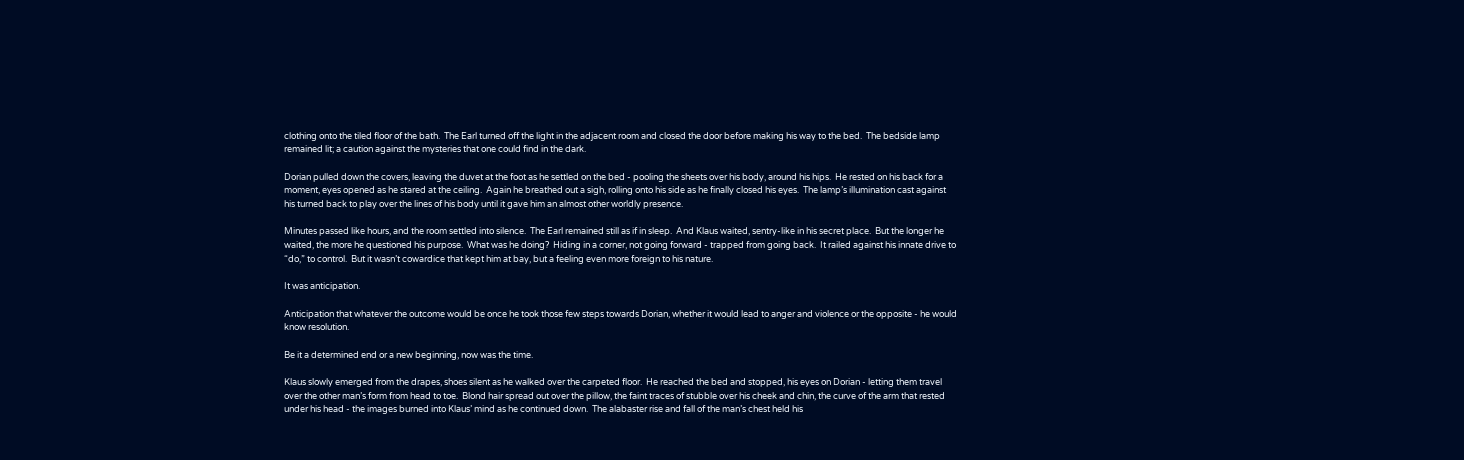clothing onto the tiled floor of the bath.  The Earl turned off the light in the adjacent room and closed the door before making his way to the bed.  The bedside lamp remained lit; a caution against the mysteries that one could find in the dark.

Dorian pulled down the covers, leaving the duvet at the foot as he settled on the bed - pooling the sheets over his body, around his hips.  He rested on his back for a moment, eyes opened as he stared at the ceiling.  Again he breathed out a sigh, rolling onto his side as he finally closed his eyes.  The lamp’s illumination cast against his turned back to play over the lines of his body until it gave him an almost other worldly presence.

Minutes passed like hours, and the room settled into silence.  The Earl remained still as if in sleep.  And Klaus waited, sentry-like in his secret place.  But the longer he waited, the more he questioned his purpose.  What was he doing?  Hiding in a corner, not going forward - trapped from going back.  It railed against his innate drive to “do,” to control.  But it wasn’t cowardice that kept him at bay, but a feeling even more foreign to his nature.

It was anticipation.

Anticipation that whatever the outcome would be once he took those few steps towards Dorian, whether it would lead to anger and violence or the opposite - he would know resolution.

Be it a determined end or a new beginning, now was the time.

Klaus slowly emerged from the drapes, shoes silent as he walked over the carpeted floor.  He reached the bed and stopped, his eyes on Dorian - letting them travel over the other man’s form from head to toe.  Blond hair spread out over the pillow, the faint traces of stubble over his cheek and chin, the curve of the arm that rested under his head - the images burned into Klaus’ mind as he continued down.  The alabaster rise and fall of the man’s chest held his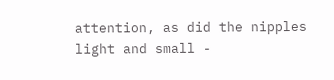attention, as did the nipples light and small -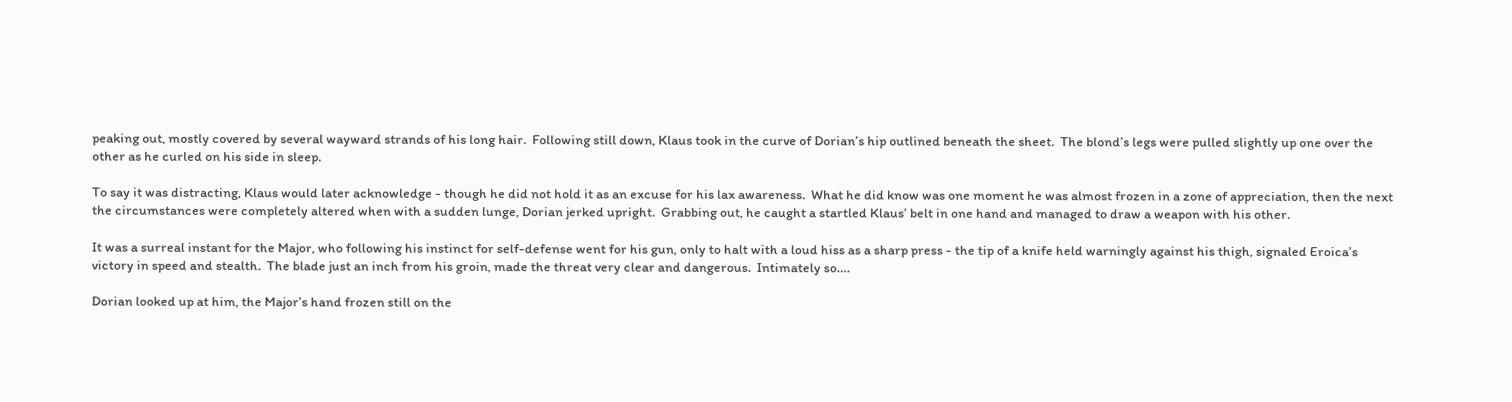peaking out, mostly covered by several wayward strands of his long hair.  Following still down, Klaus took in the curve of Dorian’s hip outlined beneath the sheet.  The blond’s legs were pulled slightly up one over the other as he curled on his side in sleep.

To say it was distracting, Klaus would later acknowledge - though he did not hold it as an excuse for his lax awareness.  What he did know was one moment he was almost frozen in a zone of appreciation, then the next the circumstances were completely altered when with a sudden lunge, Dorian jerked upright.  Grabbing out, he caught a startled Klaus’ belt in one hand and managed to draw a weapon with his other.

It was a surreal instant for the Major, who following his instinct for self-defense went for his gun, only to halt with a loud hiss as a sharp press - the tip of a knife held warningly against his thigh, signaled Eroica’s victory in speed and stealth.  The blade just an inch from his groin, made the threat very clear and dangerous.  Intimately so….

Dorian looked up at him, the Major’s hand frozen still on the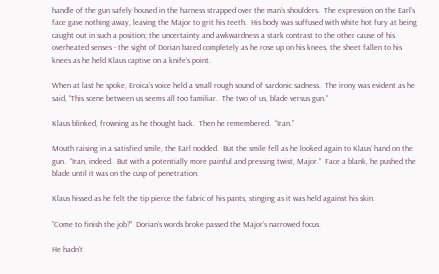handle of the gun safely housed in the harness strapped over the man’s shoulders.  The expression on the Earl’s face gave nothing away, leaving the Major to grit his teeth.  His body was suffused with white hot fury at being caught out in such a position; the uncertainty and awkwardness a stark contrast to the other cause of his overheated senses - the sight of Dorian bared completely as he rose up on his knees, the sheet fallen to his knees as he held Klaus captive on a knife‘s point.

When at last he spoke, Eroica’s voice held a small rough sound of sardonic sadness.  The irony was evident as he said, “This scene between us seems all too familiar.  The two of us, blade versus gun.”

Klaus blinked, frowning as he thought back.  Then he remembered.  “Iran.”

Mouth raising in a satisfied smile, the Earl nodded.  But the smile fell as he looked again to Klaus’ hand on the gun.  “Iran, indeed.  But with a potentially more painful and pressing twist, Major.”  Face a blank, he pushed the blade until it was on the cusp of penetration.

Klaus hissed as he felt the tip pierce the fabric of his pants, stinging as it was held against his skin.

“Come to finish the job?”  Dorian’s words broke passed the Major’s narrowed focus.

He hadn’t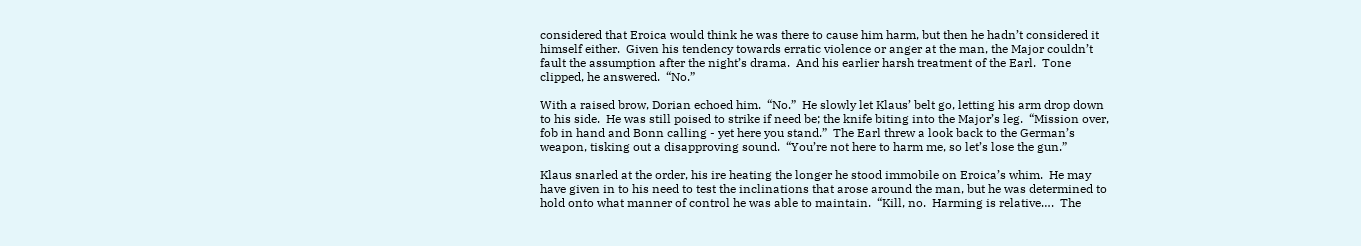considered that Eroica would think he was there to cause him harm, but then he hadn’t considered it himself either.  Given his tendency towards erratic violence or anger at the man, the Major couldn’t fault the assumption after the night’s drama.  And his earlier harsh treatment of the Earl.  Tone clipped, he answered.  “No.”

With a raised brow, Dorian echoed him.  “No.”  He slowly let Klaus’ belt go, letting his arm drop down to his side.  He was still poised to strike if need be; the knife biting into the Major’s leg.  “Mission over, fob in hand and Bonn calling - yet here you stand.”  The Earl threw a look back to the German’s weapon, tisking out a disapproving sound.  “You’re not here to harm me, so let’s lose the gun.”

Klaus snarled at the order, his ire heating the longer he stood immobile on Eroica’s whim.  He may have given in to his need to test the inclinations that arose around the man, but he was determined to hold onto what manner of control he was able to maintain.  “Kill, no.  Harming is relative….  The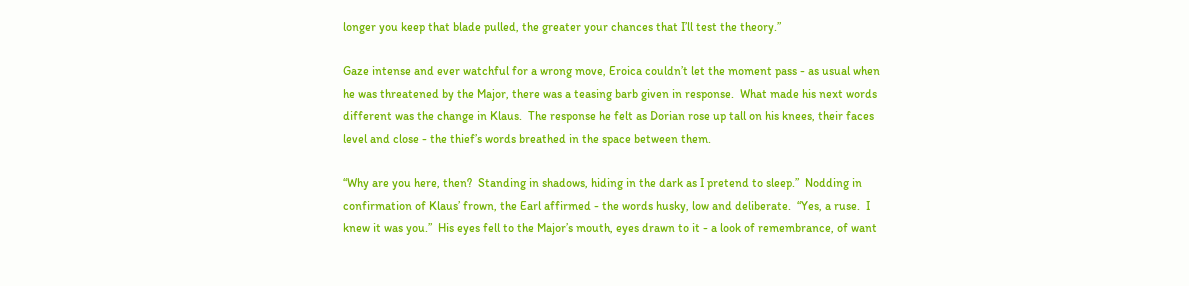longer you keep that blade pulled, the greater your chances that I’ll test the theory.”

Gaze intense and ever watchful for a wrong move, Eroica couldn’t let the moment pass - as usual when he was threatened by the Major, there was a teasing barb given in response.  What made his next words different was the change in Klaus.  The response he felt as Dorian rose up tall on his knees, their faces level and close - the thief’s words breathed in the space between them.

“Why are you here, then?  Standing in shadows, hiding in the dark as I pretend to sleep.”  Nodding in confirmation of Klaus’ frown, the Earl affirmed - the words husky, low and deliberate.  “Yes, a ruse.  I knew it was you.”  His eyes fell to the Major’s mouth, eyes drawn to it - a look of remembrance, of want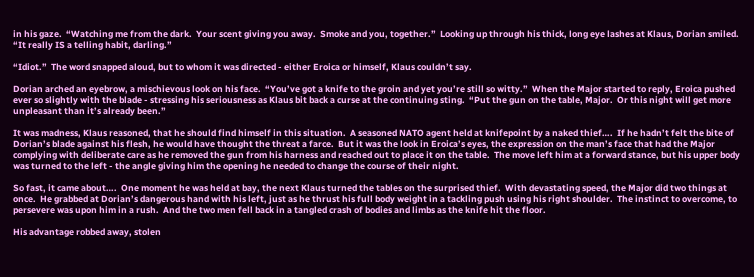in his gaze.  “Watching me from the dark.  Your scent giving you away.  Smoke and you, together.”  Looking up through his thick, long eye lashes at Klaus, Dorian smiled.  “It really IS a telling habit, darling.”

“Idiot.”  The word snapped aloud, but to whom it was directed - either Eroica or himself, Klaus couldn’t say.

Dorian arched an eyebrow, a mischievous look on his face.  “You’ve got a knife to the groin and yet you’re still so witty.”  When the Major started to reply, Eroica pushed ever so slightly with the blade - stressing his seriousness as Klaus bit back a curse at the continuing sting.  “Put the gun on the table, Major.  Or this night will get more unpleasant than it’s already been.”

It was madness, Klaus reasoned, that he should find himself in this situation.  A seasoned NATO agent held at knifepoint by a naked thief….  If he hadn’t felt the bite of Dorian’s blade against his flesh, he would have thought the threat a farce.  But it was the look in Eroica’s eyes, the expression on the man’s face that had the Major complying with deliberate care as he removed the gun from his harness and reached out to place it on the table.  The move left him at a forward stance, but his upper body was turned to the left - the angle giving him the opening he needed to change the course of their night.

So fast, it came about….  One moment he was held at bay, the next Klaus turned the tables on the surprised thief.  With devastating speed, the Major did two things at once.  He grabbed at Dorian’s dangerous hand with his left, just as he thrust his full body weight in a tackling push using his right shoulder.  The instinct to overcome, to persevere was upon him in a rush.  And the two men fell back in a tangled crash of bodies and limbs as the knife hit the floor.

His advantage robbed away, stolen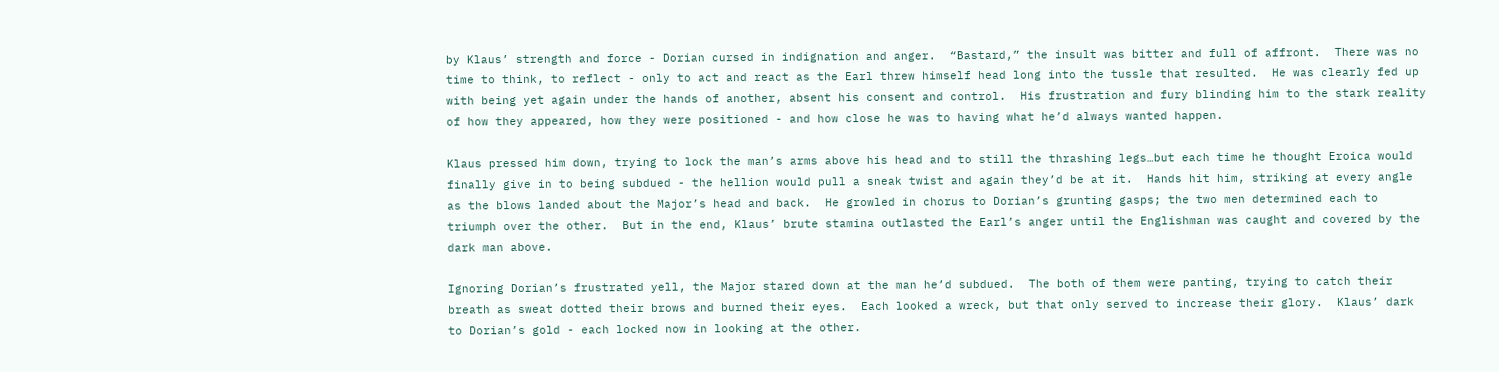by Klaus’ strength and force - Dorian cursed in indignation and anger.  “Bastard,” the insult was bitter and full of affront.  There was no time to think, to reflect - only to act and react as the Earl threw himself head long into the tussle that resulted.  He was clearly fed up with being yet again under the hands of another, absent his consent and control.  His frustration and fury blinding him to the stark reality of how they appeared, how they were positioned - and how close he was to having what he’d always wanted happen.

Klaus pressed him down, trying to lock the man’s arms above his head and to still the thrashing legs…but each time he thought Eroica would finally give in to being subdued - the hellion would pull a sneak twist and again they’d be at it.  Hands hit him, striking at every angle as the blows landed about the Major’s head and back.  He growled in chorus to Dorian’s grunting gasps; the two men determined each to triumph over the other.  But in the end, Klaus’ brute stamina outlasted the Earl’s anger until the Englishman was caught and covered by the dark man above.

Ignoring Dorian’s frustrated yell, the Major stared down at the man he’d subdued.  The both of them were panting, trying to catch their breath as sweat dotted their brows and burned their eyes.  Each looked a wreck, but that only served to increase their glory.  Klaus’ dark to Dorian’s gold - each locked now in looking at the other.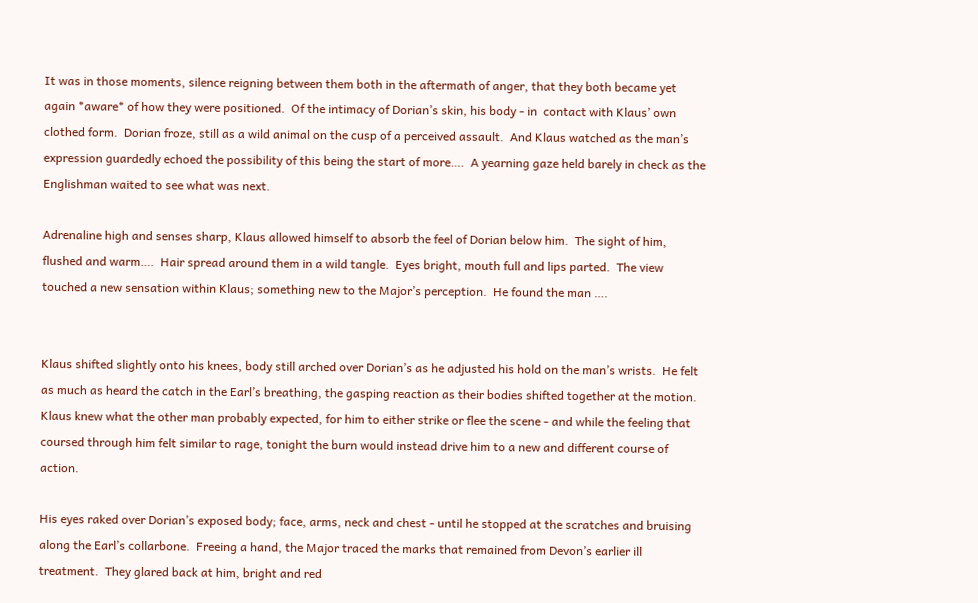It was in those moments, silence reigning between them both in the aftermath of anger, that they both became yet again *aware* of how they were positioned.  Of the intimacy of Dorian’s skin, his body - in  contact with Klaus’ own clothed form.  Dorian froze, still as a wild animal on the cusp of a perceived assault.  And Klaus watched as the man’s expression guardedly echoed the possibility of this being the start of more….  A yearning gaze held barely in check as the Englishman waited to see what was next.

Adrenaline high and senses sharp, Klaus allowed himself to absorb the feel of Dorian below him.  The sight of him, flushed and warm….  Hair spread around them in a wild tangle.  Eyes bright, mouth full and lips parted.  The view touched a new sensation within Klaus; something new to the Major’s perception.  He found the man ….


Klaus shifted slightly onto his knees, body still arched over Dorian’s as he adjusted his hold on the man’s wrists.  He felt as much as heard the catch in the Earl’s breathing, the gasping reaction as their bodies shifted together at the motion.  Klaus knew what the other man probably expected, for him to either strike or flee the scene - and while the feeling that coursed through him felt similar to rage, tonight the burn would instead drive him to a new and different course of action.

His eyes raked over Dorian’s exposed body; face, arms, neck and chest - until he stopped at the scratches and bruising along the Earl’s collarbone.  Freeing a hand, the Major traced the marks that remained from Devon’s earlier ill treatment.  They glared back at him, bright and red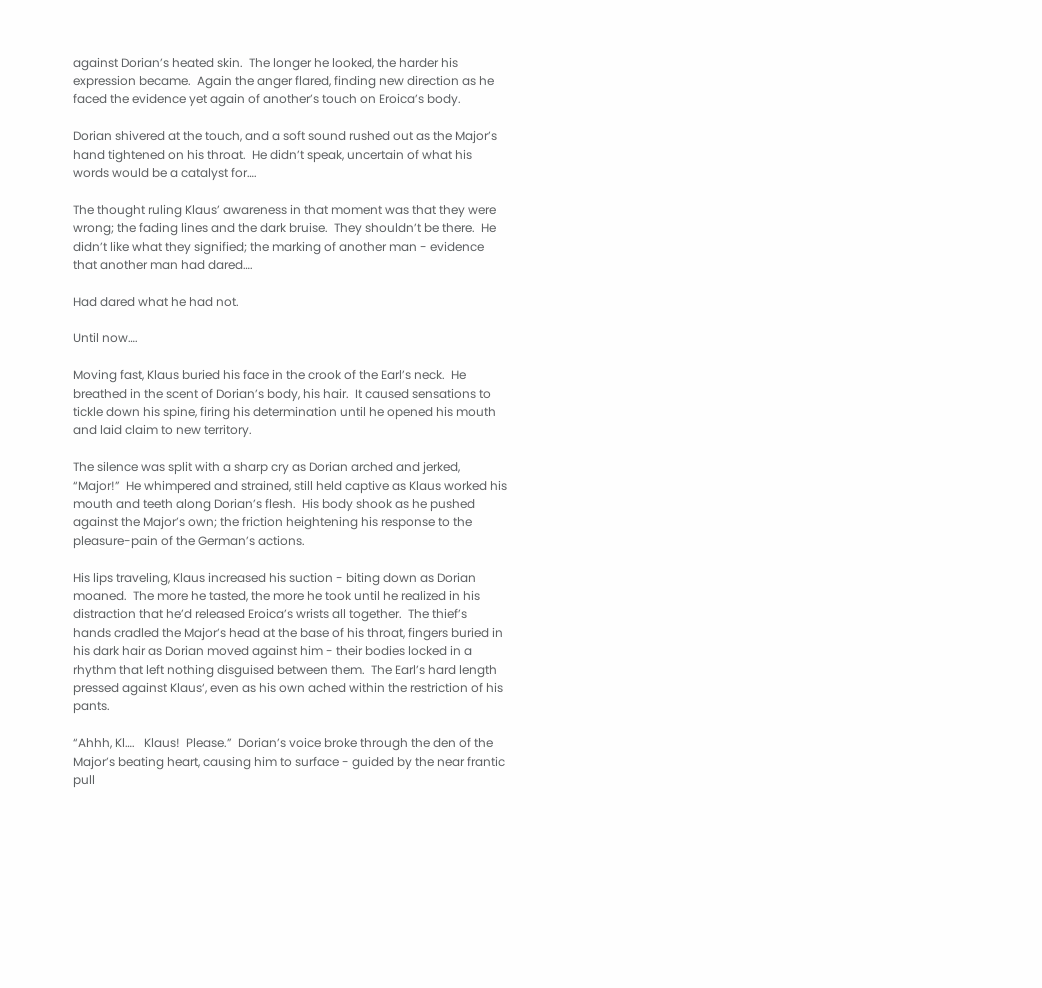against Dorian’s heated skin.  The longer he looked, the harder his expression became.  Again the anger flared, finding new direction as he faced the evidence yet again of another’s touch on Eroica’s body.

Dorian shivered at the touch, and a soft sound rushed out as the Major’s hand tightened on his throat.  He didn’t speak, uncertain of what his words would be a catalyst for….

The thought ruling Klaus’ awareness in that moment was that they were wrong; the fading lines and the dark bruise.  They shouldn’t be there.  He didn’t like what they signified; the marking of another man - evidence that another man had dared….

Had dared what he had not.

Until now….

Moving fast, Klaus buried his face in the crook of the Earl’s neck.  He breathed in the scent of Dorian’s body, his hair.  It caused sensations to tickle down his spine, firing his determination until he opened his mouth and laid claim to new territory.

The silence was split with a sharp cry as Dorian arched and jerked, “Major!”  He whimpered and strained, still held captive as Klaus worked his mouth and teeth along Dorian’s flesh.  His body shook as he pushed against the Major’s own; the friction heightening his response to the pleasure-pain of the German’s actions.

His lips traveling, Klaus increased his suction - biting down as Dorian moaned.  The more he tasted, the more he took until he realized in his distraction that he’d released Eroica’s wrists all together.  The thief’s hands cradled the Major’s head at the base of his throat, fingers buried in his dark hair as Dorian moved against him - their bodies locked in a rhythm that left nothing disguised between them.  The Earl’s hard length pressed against Klaus‘, even as his own ached within the restriction of his pants.

“Ahhh, Kl….   Klaus!  Please.”  Dorian’s voice broke through the den of the Major’s beating heart, causing him to surface - guided by the near frantic pull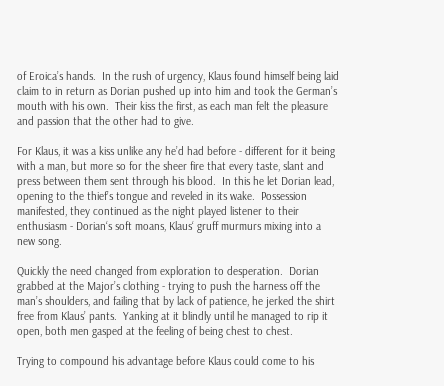of Eroica’s hands.  In the rush of urgency, Klaus found himself being laid claim to in return as Dorian pushed up into him and took the German’s mouth with his own.  Their kiss the first, as each man felt the pleasure and passion that the other had to give.

For Klaus, it was a kiss unlike any he’d had before - different for it being with a man, but more so for the sheer fire that every taste, slant and press between them sent through his blood.  In this he let Dorian lead, opening to the thief’s tongue and reveled in its wake.  Possession manifested, they continued as the night played listener to their enthusiasm - Dorian‘s soft moans, Klaus‘ gruff murmurs mixing into a new song.

Quickly the need changed from exploration to desperation.  Dorian grabbed at the Major’s clothing - trying to push the harness off the man’s shoulders, and failing that by lack of patience, he jerked the shirt free from Klaus’ pants.  Yanking at it blindly until he managed to rip it open, both men gasped at the feeling of being chest to chest.

Trying to compound his advantage before Klaus could come to his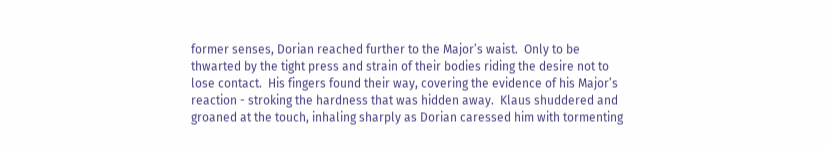former senses, Dorian reached further to the Major’s waist.  Only to be thwarted by the tight press and strain of their bodies riding the desire not to lose contact.  His fingers found their way, covering the evidence of his Major’s reaction - stroking the hardness that was hidden away.  Klaus shuddered and groaned at the touch, inhaling sharply as Dorian caressed him with tormenting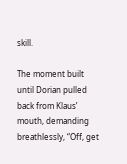skill.

The moment built until Dorian pulled back from Klaus’ mouth, demanding breathlessly, “Off, get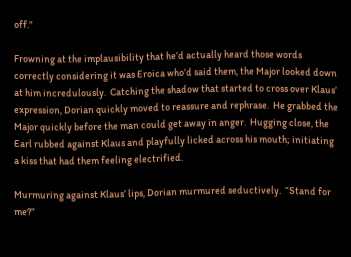off.”

Frowning at the implausibility that he’d actually heard those words correctly considering it was Eroica who’d said them, the Major looked down at him incredulously.  Catching the shadow that started to cross over Klaus’ expression, Dorian quickly moved to reassure and rephrase.  He grabbed the Major quickly before the man could get away in anger.  Hugging close, the Earl rubbed against Klaus and playfully licked across his mouth; initiating a kiss that had them feeling electrified.

Murmuring against Klaus’ lips, Dorian murmured seductively.  “Stand for me?”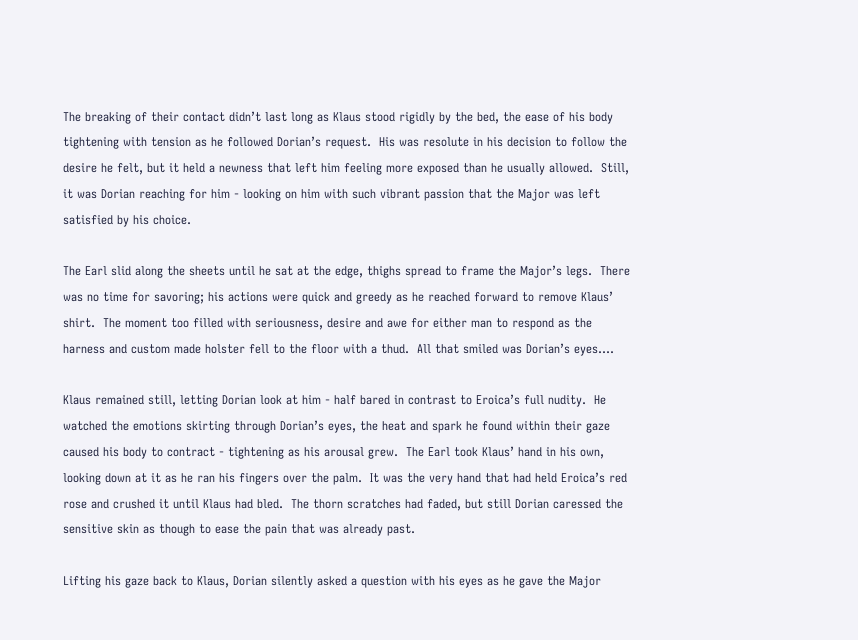The breaking of their contact didn’t last long as Klaus stood rigidly by the bed, the ease of his body tightening with tension as he followed Dorian’s request.  His was resolute in his decision to follow the desire he felt, but it held a newness that left him feeling more exposed than he usually allowed.  Still, it was Dorian reaching for him - looking on him with such vibrant passion that the Major was left satisfied by his choice.

The Earl slid along the sheets until he sat at the edge, thighs spread to frame the Major’s legs.  There was no time for savoring; his actions were quick and greedy as he reached forward to remove Klaus’ shirt.  The moment too filled with seriousness, desire and awe for either man to respond as the harness and custom made holster fell to the floor with a thud.  All that smiled was Dorian’s eyes….

Klaus remained still, letting Dorian look at him - half bared in contrast to Eroica’s full nudity.  He watched the emotions skirting through Dorian’s eyes, the heat and spark he found within their gaze caused his body to contract - tightening as his arousal grew.  The Earl took Klaus’ hand in his own, looking down at it as he ran his fingers over the palm.  It was the very hand that had held Eroica’s red rose and crushed it until Klaus had bled.  The thorn scratches had faded, but still Dorian caressed the sensitive skin as though to ease the pain that was already past.

Lifting his gaze back to Klaus, Dorian silently asked a question with his eyes as he gave the Major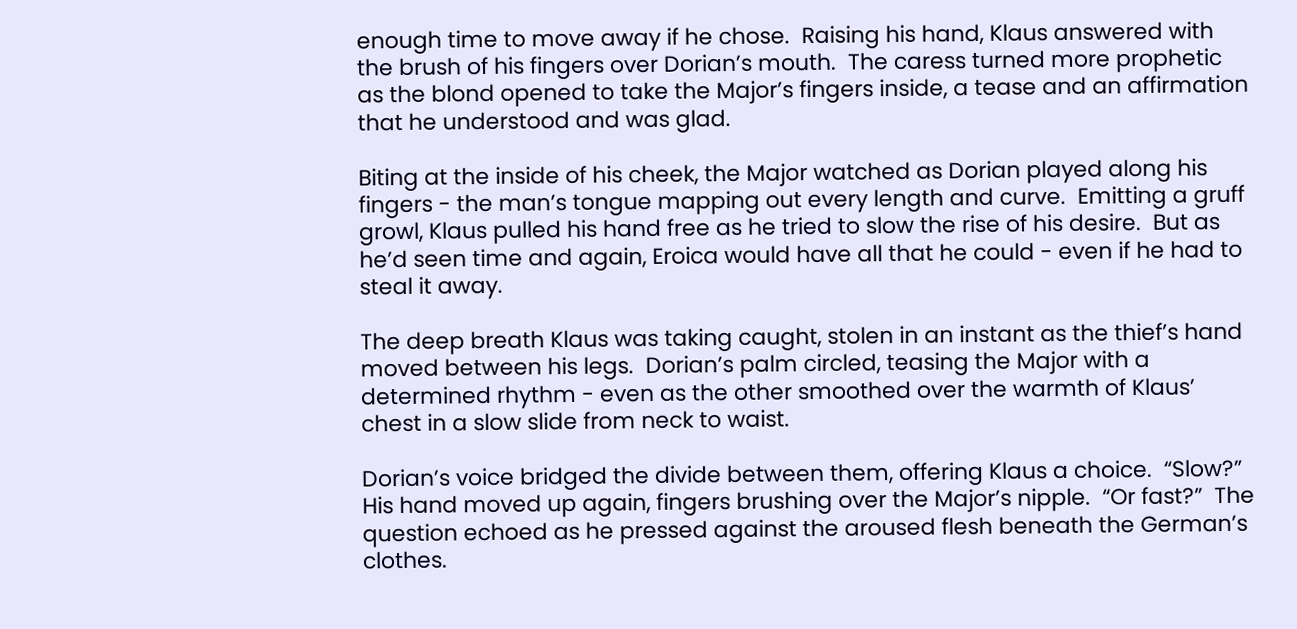enough time to move away if he chose.  Raising his hand, Klaus answered with the brush of his fingers over Dorian’s mouth.  The caress turned more prophetic as the blond opened to take the Major’s fingers inside, a tease and an affirmation that he understood and was glad.

Biting at the inside of his cheek, the Major watched as Dorian played along his fingers - the man’s tongue mapping out every length and curve.  Emitting a gruff growl, Klaus pulled his hand free as he tried to slow the rise of his desire.  But as he’d seen time and again, Eroica would have all that he could - even if he had to steal it away.

The deep breath Klaus was taking caught, stolen in an instant as the thief’s hand moved between his legs.  Dorian’s palm circled, teasing the Major with a determined rhythm - even as the other smoothed over the warmth of Klaus’ chest in a slow slide from neck to waist.

Dorian’s voice bridged the divide between them, offering Klaus a choice.  “Slow?”  His hand moved up again, fingers brushing over the Major’s nipple.  “Or fast?”  The question echoed as he pressed against the aroused flesh beneath the German’s clothes.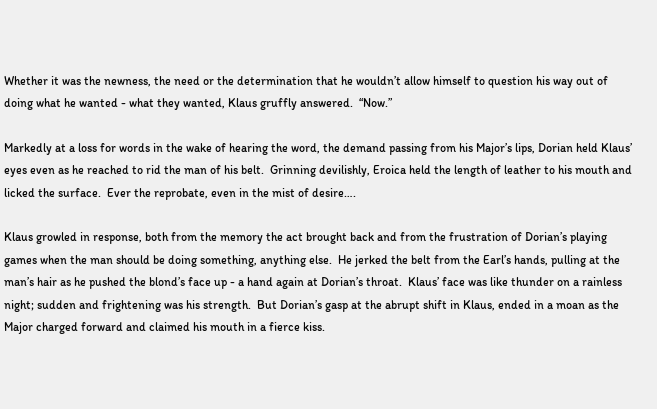Whether it was the newness, the need or the determination that he wouldn’t allow himself to question his way out of doing what he wanted - what they wanted, Klaus gruffly answered.  “Now.”

Markedly at a loss for words in the wake of hearing the word, the demand passing from his Major’s lips, Dorian held Klaus’ eyes even as he reached to rid the man of his belt.  Grinning devilishly, Eroica held the length of leather to his mouth and licked the surface.  Ever the reprobate, even in the mist of desire….

Klaus growled in response, both from the memory the act brought back and from the frustration of Dorian’s playing games when the man should be doing something, anything else.  He jerked the belt from the Earl’s hands, pulling at the man’s hair as he pushed the blond’s face up - a hand again at Dorian’s throat.  Klaus’ face was like thunder on a rainless night; sudden and frightening was his strength.  But Dorian’s gasp at the abrupt shift in Klaus, ended in a moan as the Major charged forward and claimed his mouth in a fierce kiss.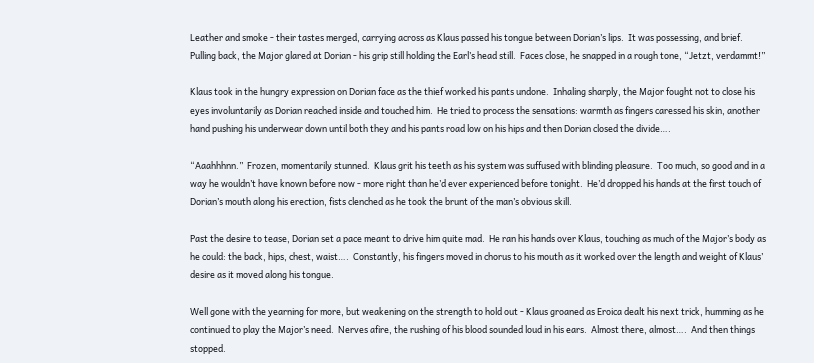Leather and smoke - their tastes merged, carrying across as Klaus passed his tongue between Dorian’s lips.  It was possessing, and brief.  Pulling back, the Major glared at Dorian - his grip still holding the Earl’s head still.  Faces close, he snapped in a rough tone, “Jetzt, verdammt!”

Klaus took in the hungry expression on Dorian face as the thief worked his pants undone.  Inhaling sharply, the Major fought not to close his eyes involuntarily as Dorian reached inside and touched him.  He tried to process the sensations: warmth as fingers caressed his skin, another hand pushing his underwear down until both they and his pants road low on his hips and then Dorian closed the divide….

“Aaahhhnn.”  Frozen, momentarily stunned.  Klaus grit his teeth as his system was suffused with blinding pleasure.  Too much, so good and in a way he wouldn’t have known before now - more right than he’d ever experienced before tonight.  He’d dropped his hands at the first touch of Dorian’s mouth along his erection, fists clenched as he took the brunt of the man’s obvious skill.

Past the desire to tease, Dorian set a pace meant to drive him quite mad.  He ran his hands over Klaus, touching as much of the Major’s body as he could: the back, hips, chest, waist….  Constantly, his fingers moved in chorus to his mouth as it worked over the length and weight of Klaus’ desire as it moved along his tongue.

Well gone with the yearning for more, but weakening on the strength to hold out - Klaus groaned as Eroica dealt his next trick, humming as he continued to play the Major’s need.  Nerves afire, the rushing of his blood sounded loud in his ears.  Almost there, almost….  And then things stopped.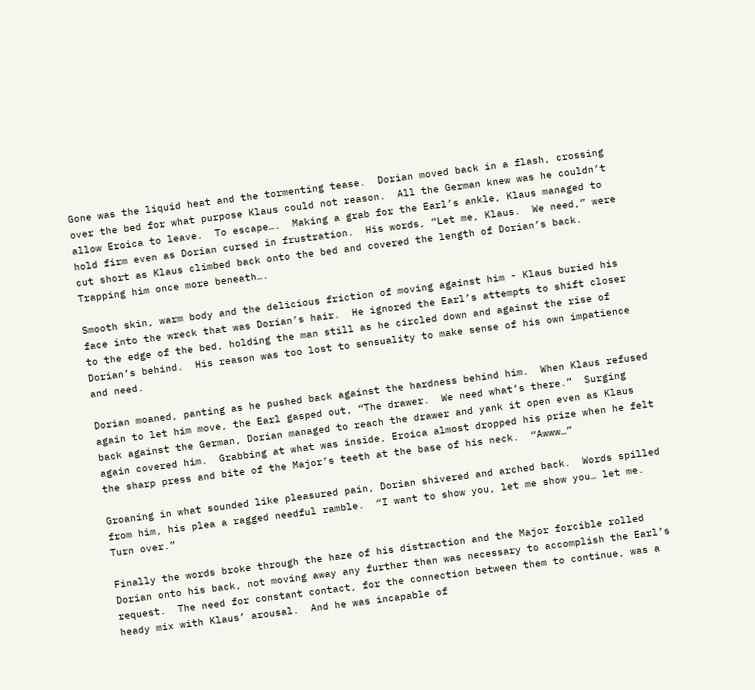Gone was the liquid heat and the tormenting tease.  Dorian moved back in a flash, crossing over the bed for what purpose Klaus could not reason.  All the German knew was he couldn’t allow Eroica to leave.  To escape….  Making a grab for the Earl’s ankle, Klaus managed to hold firm even as Dorian cursed in frustration.  His words, “Let me, Klaus.  We need,” were cut short as Klaus climbed back onto the bed and covered the length of Dorian’s back.  Trapping him once more beneath….

Smooth skin, warm body and the delicious friction of moving against him - Klaus buried his face into the wreck that was Dorian’s hair.  He ignored the Earl’s attempts to shift closer to the edge of the bed, holding the man still as he circled down and against the rise of Dorian’s behind.  His reason was too lost to sensuality to make sense of his own impatience and need.

Dorian moaned, panting as he pushed back against the hardness behind him.  When Klaus refused again to let him move, the Earl gasped out, “The drawer.  We need what’s there.”  Surging back against the German, Dorian managed to reach the drawer and yank it open even as Klaus again covered him.  Grabbing at what was inside, Eroica almost dropped his prize when he felt the sharp press and bite of the Major’s teeth at the base of his neck.  “Awww…”

Groaning in what sounded like pleasured pain, Dorian shivered and arched back.  Words spilled from him, his plea a ragged needful ramble.  “I want to show you, let me show you… let me.  Turn over.”

Finally the words broke through the haze of his distraction and the Major forcible rolled Dorian onto his back, not moving away any further than was necessary to accomplish the Earl’s request.  The need for constant contact, for the connection between them to continue, was a heady mix with Klaus’ arousal.  And he was incapable of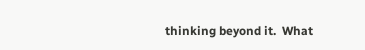thinking beyond it.  What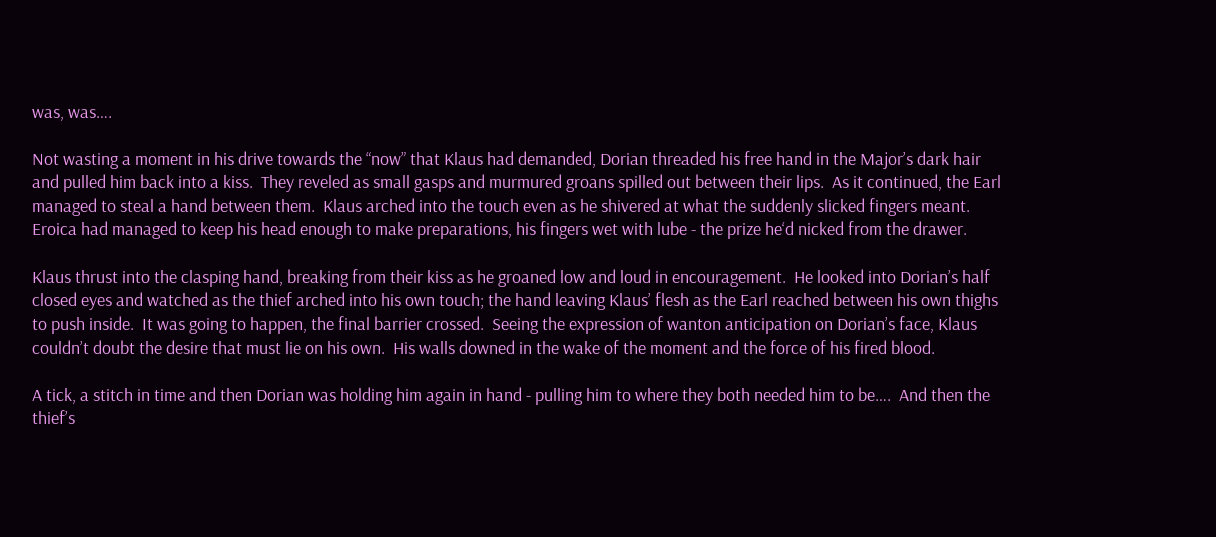was, was….

Not wasting a moment in his drive towards the “now” that Klaus had demanded, Dorian threaded his free hand in the Major’s dark hair and pulled him back into a kiss.  They reveled as small gasps and murmured groans spilled out between their lips.  As it continued, the Earl managed to steal a hand between them.  Klaus arched into the touch even as he shivered at what the suddenly slicked fingers meant.  Eroica had managed to keep his head enough to make preparations, his fingers wet with lube - the prize he‘d nicked from the drawer.

Klaus thrust into the clasping hand, breaking from their kiss as he groaned low and loud in encouragement.  He looked into Dorian’s half closed eyes and watched as the thief arched into his own touch; the hand leaving Klaus’ flesh as the Earl reached between his own thighs to push inside.  It was going to happen, the final barrier crossed.  Seeing the expression of wanton anticipation on Dorian’s face, Klaus couldn’t doubt the desire that must lie on his own.  His walls downed in the wake of the moment and the force of his fired blood.

A tick, a stitch in time and then Dorian was holding him again in hand - pulling him to where they both needed him to be….  And then the thief’s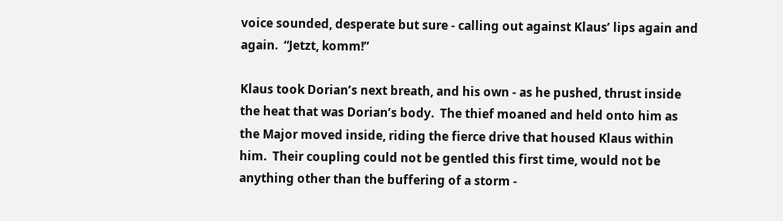voice sounded, desperate but sure - calling out against Klaus’ lips again and again.  “Jetzt, komm!”

Klaus took Dorian’s next breath, and his own - as he pushed, thrust inside the heat that was Dorian’s body.  The thief moaned and held onto him as the Major moved inside, riding the fierce drive that housed Klaus within him.  Their coupling could not be gentled this first time, would not be anything other than the buffering of a storm -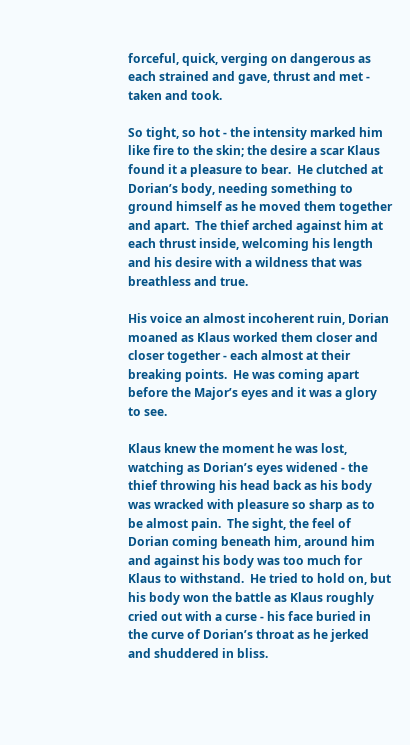forceful, quick, verging on dangerous as each strained and gave, thrust and met - taken and took.

So tight, so hot - the intensity marked him like fire to the skin; the desire a scar Klaus found it a pleasure to bear.  He clutched at Dorian’s body, needing something to ground himself as he moved them together and apart.  The thief arched against him at each thrust inside, welcoming his length and his desire with a wildness that was breathless and true.

His voice an almost incoherent ruin, Dorian moaned as Klaus worked them closer and closer together - each almost at their breaking points.  He was coming apart before the Major’s eyes and it was a glory to see.

Klaus knew the moment he was lost, watching as Dorian’s eyes widened - the thief throwing his head back as his body was wracked with pleasure so sharp as to be almost pain.  The sight, the feel of Dorian coming beneath him, around him and against his body was too much for Klaus to withstand.  He tried to hold on, but his body won the battle as Klaus roughly cried out with a curse - his face buried in the curve of Dorian’s throat as he jerked and shuddered in bliss.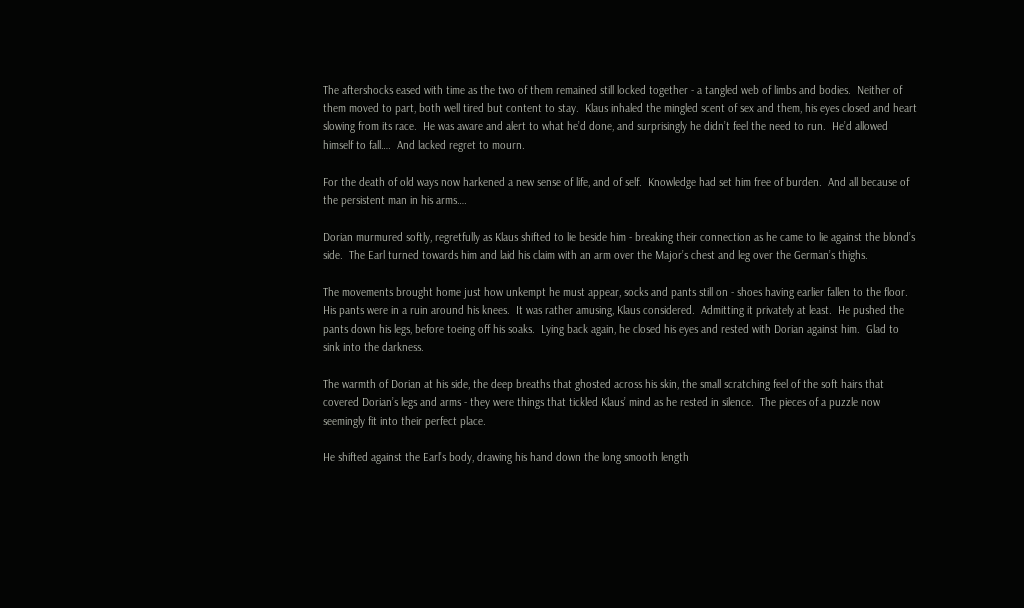The aftershocks eased with time as the two of them remained still locked together - a tangled web of limbs and bodies.  Neither of them moved to part, both well tired but content to stay.  Klaus inhaled the mingled scent of sex and them, his eyes closed and heart slowing from its race.  He was aware and alert to what he’d done, and surprisingly he didn’t feel the need to run.  He’d allowed himself to fall….  And lacked regret to mourn.

For the death of old ways now harkened a new sense of life, and of self.  Knowledge had set him free of burden.  And all because of the persistent man in his arms….

Dorian murmured softly, regretfully as Klaus shifted to lie beside him - breaking their connection as he came to lie against the blond’s side.  The Earl turned towards him and laid his claim with an arm over the Major’s chest and leg over the German’s thighs.

The movements brought home just how unkempt he must appear, socks and pants still on - shoes having earlier fallen to the floor.  His pants were in a ruin around his knees.  It was rather amusing, Klaus considered.  Admitting it privately at least.  He pushed the pants down his legs, before toeing off his soaks.  Lying back again, he closed his eyes and rested with Dorian against him.  Glad to sink into the darkness.

The warmth of Dorian at his side, the deep breaths that ghosted across his skin, the small scratching feel of the soft hairs that covered Dorian’s legs and arms - they were things that tickled Klaus’ mind as he rested in silence.  The pieces of a puzzle now seemingly fit into their perfect place.

He shifted against the Earl’s body, drawing his hand down the long smooth length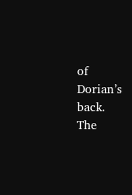of Dorian’s back.  The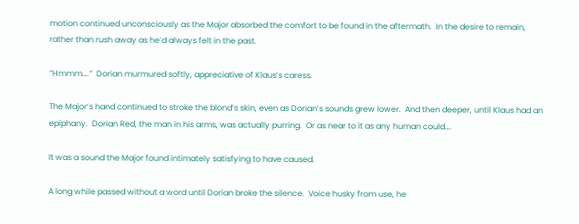motion continued unconsciously as the Major absorbed the comfort to be found in the aftermath.  In the desire to remain, rather than rush away as he’d always felt in the past.

“Hmmm….”  Dorian murmured softly, appreciative of Klaus’s caress.

The Major’s hand continued to stroke the blond’s skin, even as Dorian’s sounds grew lower.  And then deeper, until Klaus had an epiphany.  Dorian Red, the man in his arms, was actually purring.  Or as near to it as any human could….

It was a sound the Major found intimately satisfying to have caused.

A long while passed without a word until Dorian broke the silence.  Voice husky from use, he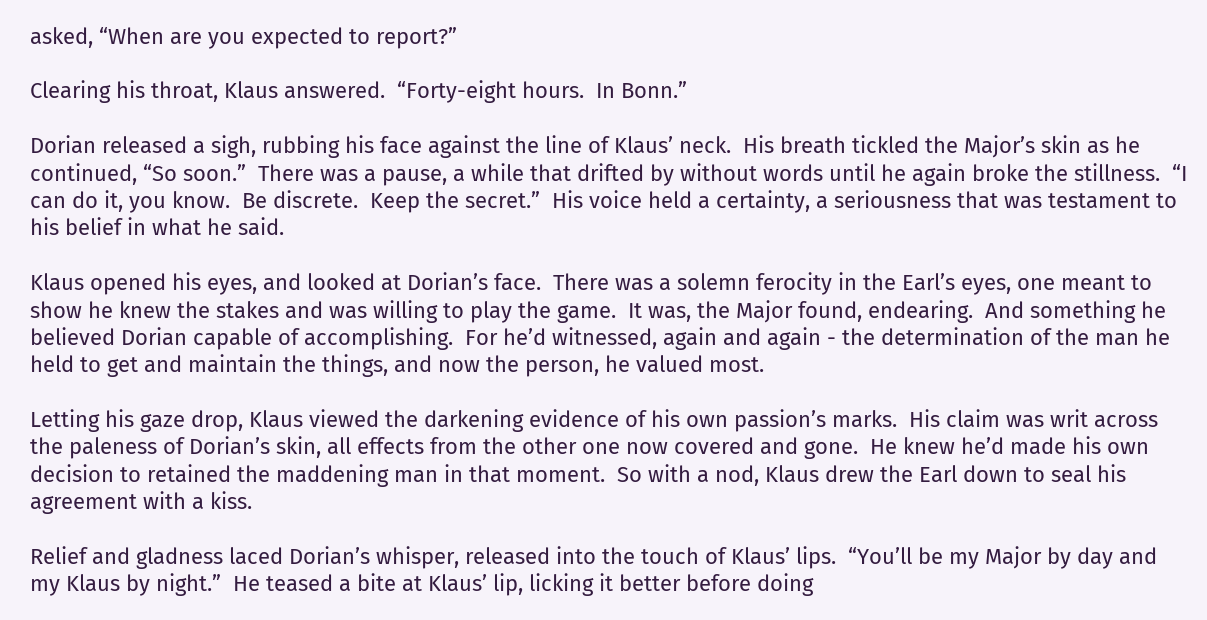asked, “When are you expected to report?”

Clearing his throat, Klaus answered.  “Forty-eight hours.  In Bonn.”

Dorian released a sigh, rubbing his face against the line of Klaus’ neck.  His breath tickled the Major’s skin as he continued, “So soon.”  There was a pause, a while that drifted by without words until he again broke the stillness.  “I can do it, you know.  Be discrete.  Keep the secret.”  His voice held a certainty, a seriousness that was testament to his belief in what he said.

Klaus opened his eyes, and looked at Dorian’s face.  There was a solemn ferocity in the Earl’s eyes, one meant to show he knew the stakes and was willing to play the game.  It was, the Major found, endearing.  And something he believed Dorian capable of accomplishing.  For he’d witnessed, again and again - the determination of the man he held to get and maintain the things, and now the person, he valued most.

Letting his gaze drop, Klaus viewed the darkening evidence of his own passion’s marks.  His claim was writ across the paleness of Dorian’s skin, all effects from the other one now covered and gone.  He knew he’d made his own decision to retained the maddening man in that moment.  So with a nod, Klaus drew the Earl down to seal his agreement with a kiss.

Relief and gladness laced Dorian’s whisper, released into the touch of Klaus’ lips.  “You’ll be my Major by day and my Klaus by night.”  He teased a bite at Klaus’ lip, licking it better before doing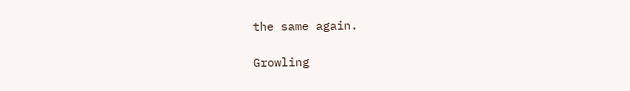the same again.

Growling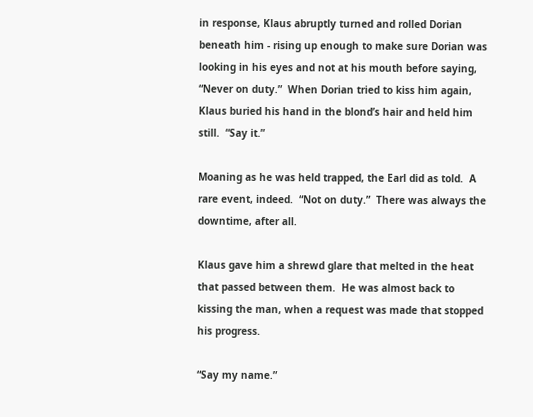in response, Klaus abruptly turned and rolled Dorian beneath him - rising up enough to make sure Dorian was looking in his eyes and not at his mouth before saying, “Never on duty.”  When Dorian tried to kiss him again, Klaus buried his hand in the blond’s hair and held him still.  “Say it.”

Moaning as he was held trapped, the Earl did as told.  A rare event, indeed.  “Not on duty.”  There was always the downtime, after all.

Klaus gave him a shrewd glare that melted in the heat that passed between them.  He was almost back to kissing the man, when a request was made that stopped his progress.

“Say my name.”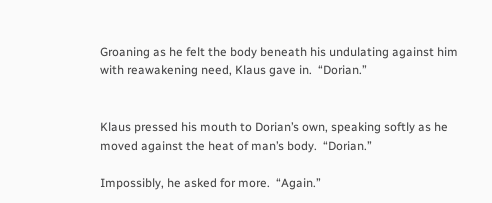Groaning as he felt the body beneath his undulating against him with reawakening need, Klaus gave in.  “Dorian.”


Klaus pressed his mouth to Dorian’s own, speaking softly as he moved against the heat of man’s body.  “Dorian.”

Impossibly, he asked for more.  “Again.”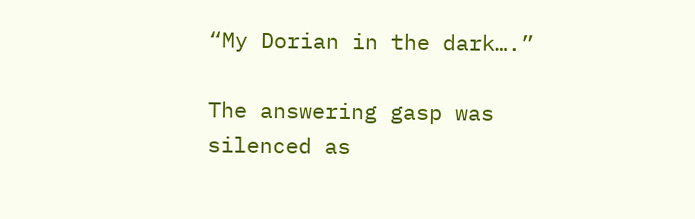“My Dorian in the dark….”

The answering gasp was silenced as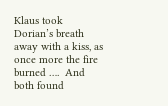Klaus took Dorian’s breath away with a kiss, as once more the fire burned ….  And both found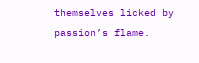themselves licked by passion’s flame.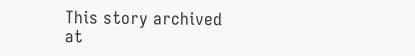This story archived at